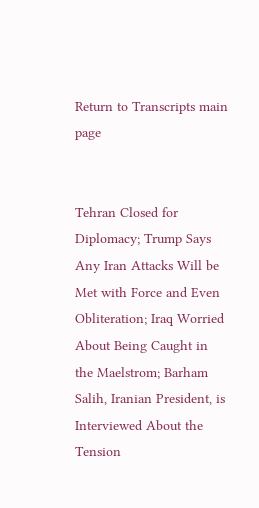Return to Transcripts main page


Tehran Closed for Diplomacy; Trump Says Any Iran Attacks Will be Met with Force and Even Obliteration; Iraq Worried About Being Caught in the Maelstrom; Barham Salih, Iranian President, is Interviewed About the Tension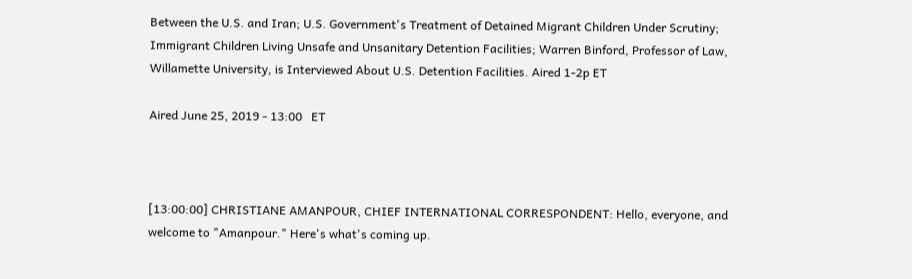Between the U.S. and Iran; U.S. Government's Treatment of Detained Migrant Children Under Scrutiny; Immigrant Children Living Unsafe and Unsanitary Detention Facilities; Warren Binford, Professor of Law, Willamette University, is Interviewed About U.S. Detention Facilities. Aired 1-2p ET

Aired June 25, 2019 - 13:00   ET



[13:00:00] CHRISTIANE AMANPOUR, CHIEF INTERNATIONAL CORRESPONDENT: Hello, everyone, and welcome to "Amanpour." Here's what's coming up.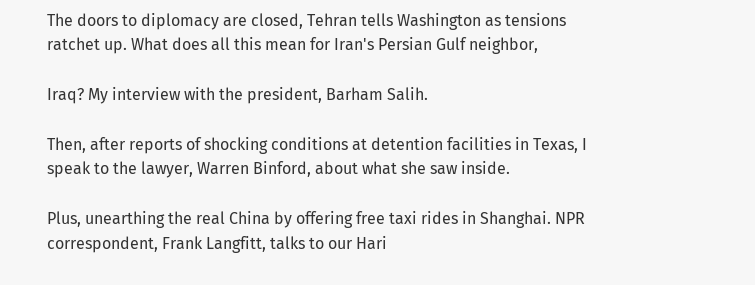The doors to diplomacy are closed, Tehran tells Washington as tensions ratchet up. What does all this mean for Iran's Persian Gulf neighbor,

Iraq? My interview with the president, Barham Salih.

Then, after reports of shocking conditions at detention facilities in Texas, I speak to the lawyer, Warren Binford, about what she saw inside.

Plus, unearthing the real China by offering free taxi rides in Shanghai. NPR correspondent, Frank Langfitt, talks to our Hari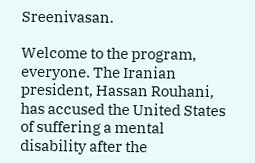Sreenivasan.

Welcome to the program, everyone. The Iranian president, Hassan Rouhani, has accused the United States of suffering a mental disability after the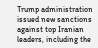Trump administration issued new sanctions against top Iranian leaders, including the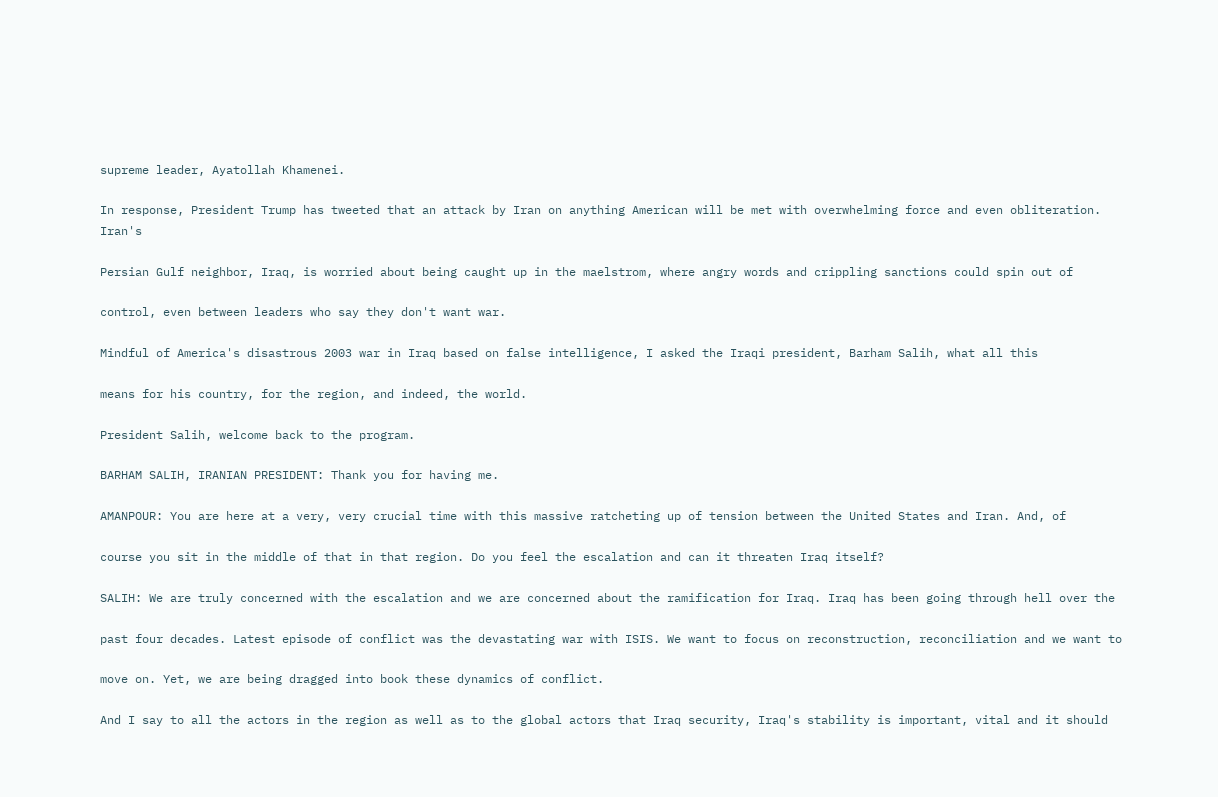supreme leader, Ayatollah Khamenei.

In response, President Trump has tweeted that an attack by Iran on anything American will be met with overwhelming force and even obliteration. Iran's

Persian Gulf neighbor, Iraq, is worried about being caught up in the maelstrom, where angry words and crippling sanctions could spin out of

control, even between leaders who say they don't want war.

Mindful of America's disastrous 2003 war in Iraq based on false intelligence, I asked the Iraqi president, Barham Salih, what all this

means for his country, for the region, and indeed, the world.

President Salih, welcome back to the program.

BARHAM SALIH, IRANIAN PRESIDENT: Thank you for having me.

AMANPOUR: You are here at a very, very crucial time with this massive ratcheting up of tension between the United States and Iran. And, of

course you sit in the middle of that in that region. Do you feel the escalation and can it threaten Iraq itself?

SALIH: We are truly concerned with the escalation and we are concerned about the ramification for Iraq. Iraq has been going through hell over the

past four decades. Latest episode of conflict was the devastating war with ISIS. We want to focus on reconstruction, reconciliation and we want to

move on. Yet, we are being dragged into book these dynamics of conflict.

And I say to all the actors in the region as well as to the global actors that Iraq security, Iraq's stability is important, vital and it should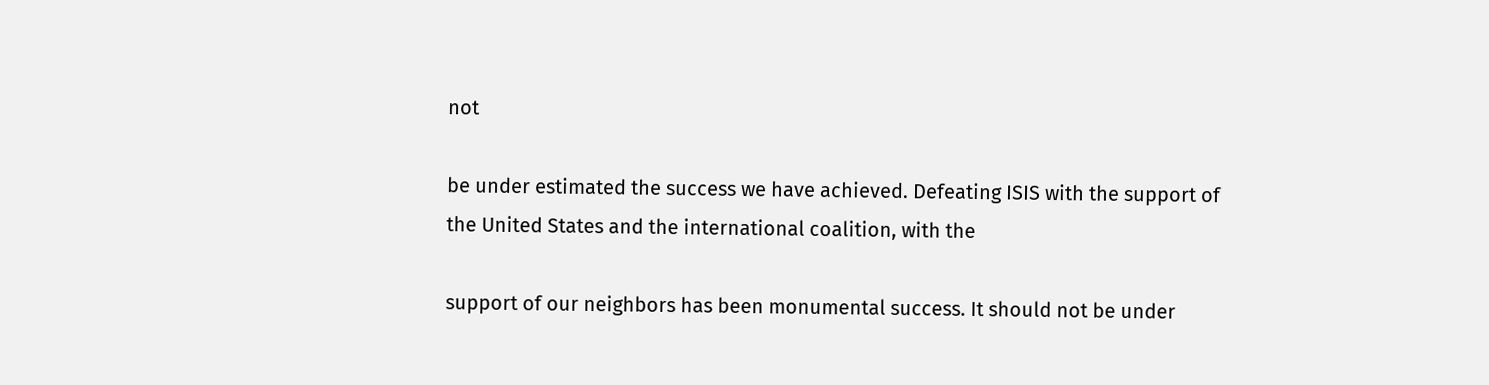not

be under estimated the success we have achieved. Defeating ISIS with the support of the United States and the international coalition, with the

support of our neighbors has been monumental success. It should not be under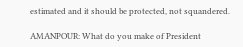estimated and it should be protected, not squandered.

AMANPOUR: What do you make of President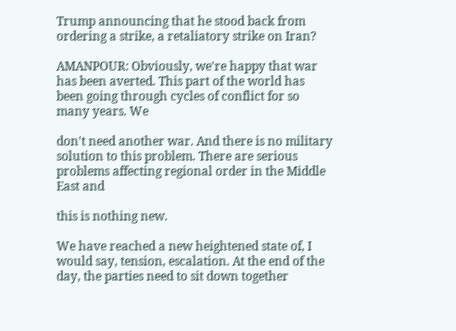Trump announcing that he stood back from ordering a strike, a retaliatory strike on Iran?

AMANPOUR: Obviously, we're happy that war has been averted. This part of the world has been going through cycles of conflict for so many years. We

don't need another war. And there is no military solution to this problem. There are serious problems affecting regional order in the Middle East and

this is nothing new.

We have reached a new heightened state of, I would say, tension, escalation. At the end of the day, the parties need to sit down together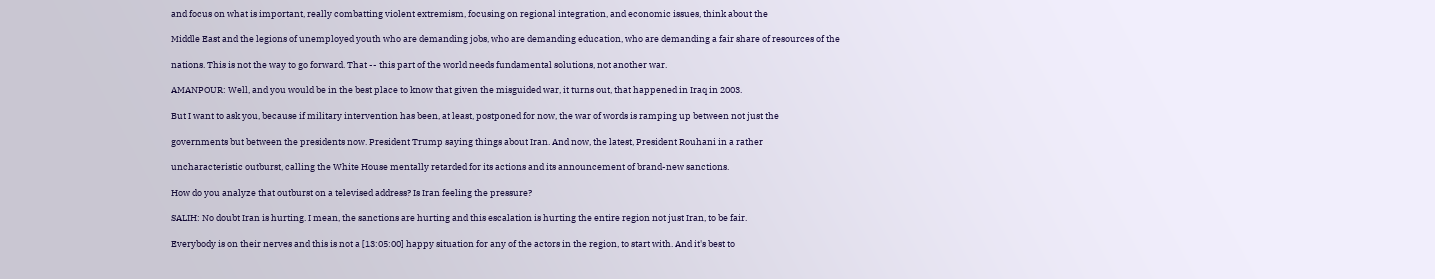and focus on what is important, really combatting violent extremism, focusing on regional integration, and economic issues, think about the

Middle East and the legions of unemployed youth who are demanding jobs, who are demanding education, who are demanding a fair share of resources of the

nations. This is not the way to go forward. That -- this part of the world needs fundamental solutions, not another war.

AMANPOUR: Well, and you would be in the best place to know that given the misguided war, it turns out, that happened in Iraq in 2003.

But I want to ask you, because if military intervention has been, at least, postponed for now, the war of words is ramping up between not just the

governments but between the presidents now. President Trump saying things about Iran. And now, the latest, President Rouhani in a rather

uncharacteristic outburst, calling the White House mentally retarded for its actions and its announcement of brand-new sanctions.

How do you analyze that outburst on a televised address? Is Iran feeling the pressure?

SALIH: No doubt Iran is hurting. I mean, the sanctions are hurting and this escalation is hurting the entire region not just Iran, to be fair.

Everybody is on their nerves and this is not a [13:05:00] happy situation for any of the actors in the region, to start with. And it's best to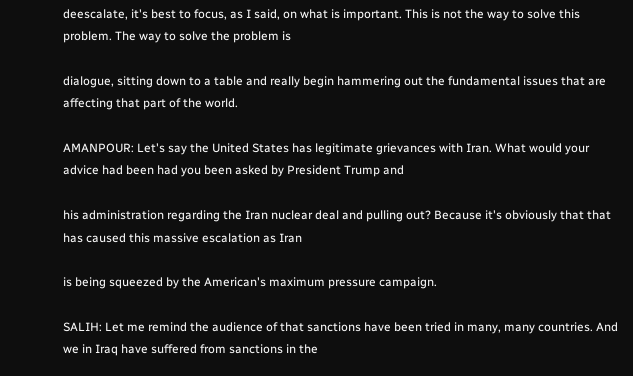deescalate, it's best to focus, as I said, on what is important. This is not the way to solve this problem. The way to solve the problem is

dialogue, sitting down to a table and really begin hammering out the fundamental issues that are affecting that part of the world.

AMANPOUR: Let's say the United States has legitimate grievances with Iran. What would your advice had been had you been asked by President Trump and

his administration regarding the Iran nuclear deal and pulling out? Because it's obviously that that has caused this massive escalation as Iran

is being squeezed by the American's maximum pressure campaign.

SALIH: Let me remind the audience of that sanctions have been tried in many, many countries. And we in Iraq have suffered from sanctions in the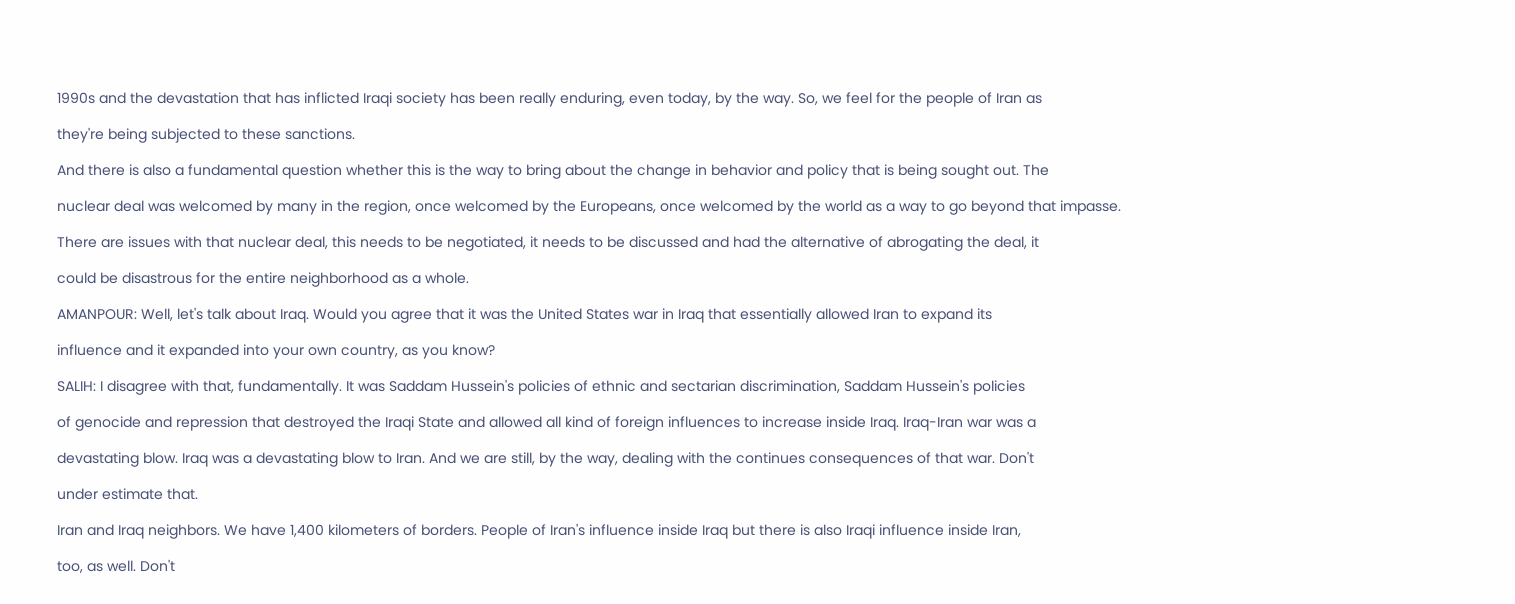1990s and the devastation that has inflicted Iraqi society has been really enduring, even today, by the way. So, we feel for the people of Iran as

they're being subjected to these sanctions.

And there is also a fundamental question whether this is the way to bring about the change in behavior and policy that is being sought out. The

nuclear deal was welcomed by many in the region, once welcomed by the Europeans, once welcomed by the world as a way to go beyond that impasse.

There are issues with that nuclear deal, this needs to be negotiated, it needs to be discussed and had the alternative of abrogating the deal, it

could be disastrous for the entire neighborhood as a whole.

AMANPOUR: Well, let's talk about Iraq. Would you agree that it was the United States war in Iraq that essentially allowed Iran to expand its

influence and it expanded into your own country, as you know?

SALIH: I disagree with that, fundamentally. It was Saddam Hussein's policies of ethnic and sectarian discrimination, Saddam Hussein's policies

of genocide and repression that destroyed the Iraqi State and allowed all kind of foreign influences to increase inside Iraq. Iraq-Iran war was a

devastating blow. Iraq was a devastating blow to Iran. And we are still, by the way, dealing with the continues consequences of that war. Don't

under estimate that.

Iran and Iraq neighbors. We have 1,400 kilometers of borders. People of Iran's influence inside Iraq but there is also Iraqi influence inside Iran,

too, as well. Don't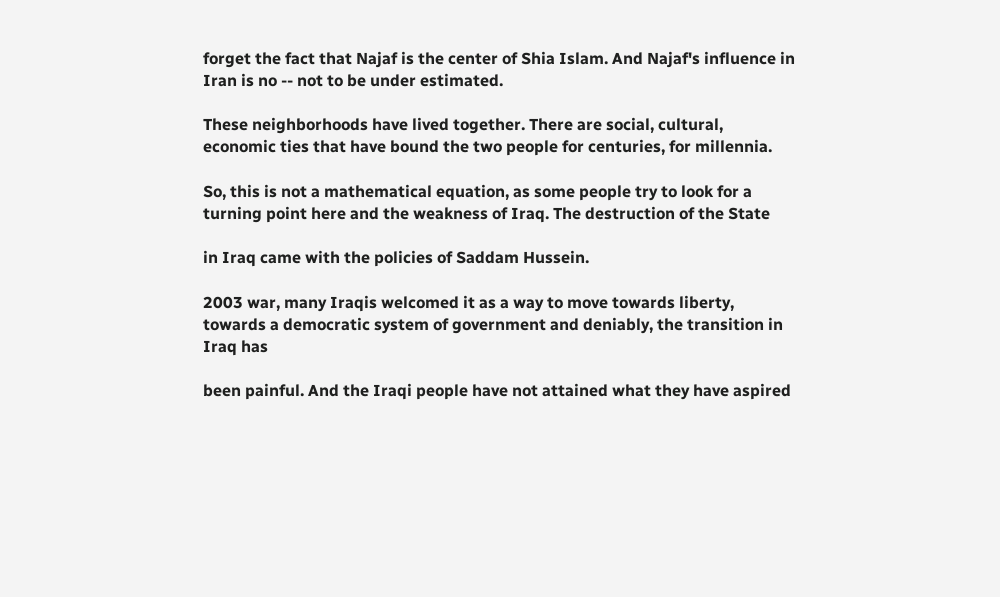forget the fact that Najaf is the center of Shia Islam. And Najaf's influence in Iran is no -- not to be under estimated.

These neighborhoods have lived together. There are social, cultural, economic ties that have bound the two people for centuries, for millennia.

So, this is not a mathematical equation, as some people try to look for a turning point here and the weakness of Iraq. The destruction of the State

in Iraq came with the policies of Saddam Hussein.

2003 war, many Iraqis welcomed it as a way to move towards liberty, towards a democratic system of government and deniably, the transition in Iraq has

been painful. And the Iraqi people have not attained what they have aspired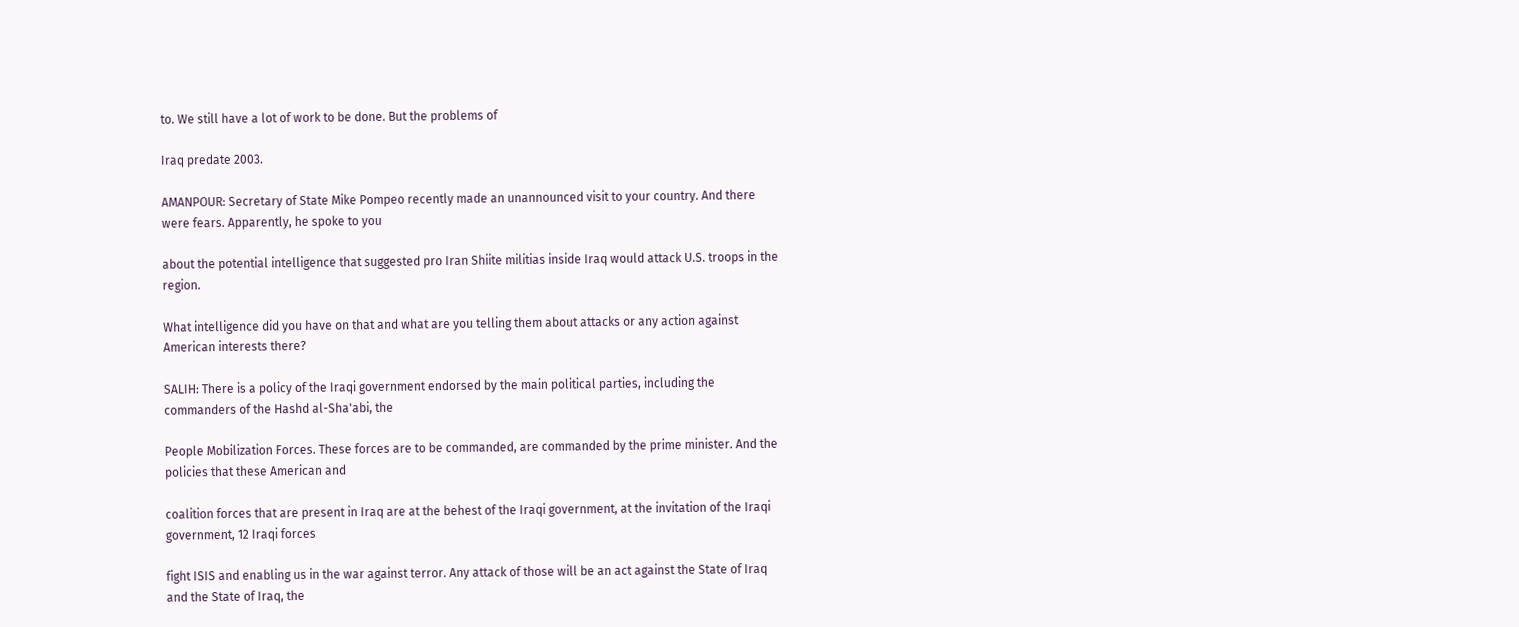to. We still have a lot of work to be done. But the problems of

Iraq predate 2003.

AMANPOUR: Secretary of State Mike Pompeo recently made an unannounced visit to your country. And there were fears. Apparently, he spoke to you

about the potential intelligence that suggested pro Iran Shiite militias inside Iraq would attack U.S. troops in the region.

What intelligence did you have on that and what are you telling them about attacks or any action against American interests there?

SALIH: There is a policy of the Iraqi government endorsed by the main political parties, including the commanders of the Hashd al-Sha'abi, the

People Mobilization Forces. These forces are to be commanded, are commanded by the prime minister. And the policies that these American and

coalition forces that are present in Iraq are at the behest of the Iraqi government, at the invitation of the Iraqi government, 12 Iraqi forces

fight ISIS and enabling us in the war against terror. Any attack of those will be an act against the State of Iraq and the State of Iraq, the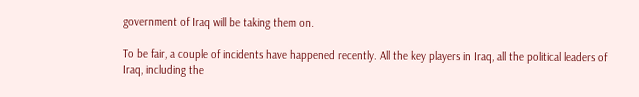government of Iraq will be taking them on.

To be fair, a couple of incidents have happened recently. All the key players in Iraq, all the political leaders of Iraq, including the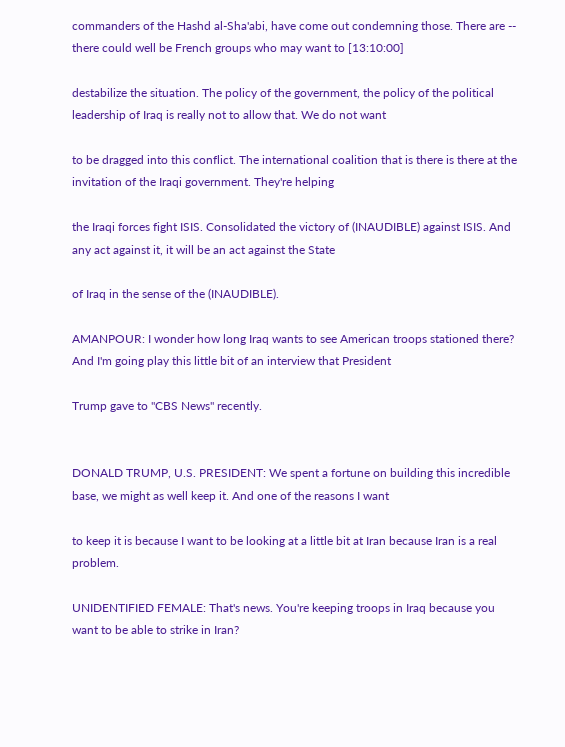commanders of the Hashd al-Sha'abi, have come out condemning those. There are -- there could well be French groups who may want to [13:10:00]

destabilize the situation. The policy of the government, the policy of the political leadership of Iraq is really not to allow that. We do not want

to be dragged into this conflict. The international coalition that is there is there at the invitation of the Iraqi government. They're helping

the Iraqi forces fight ISIS. Consolidated the victory of (INAUDIBLE) against ISIS. And any act against it, it will be an act against the State

of Iraq in the sense of the (INAUDIBLE).

AMANPOUR: I wonder how long Iraq wants to see American troops stationed there? And I'm going play this little bit of an interview that President

Trump gave to "CBS News" recently.


DONALD TRUMP, U.S. PRESIDENT: We spent a fortune on building this incredible base, we might as well keep it. And one of the reasons I want

to keep it is because I want to be looking at a little bit at Iran because Iran is a real problem.

UNIDENTIFIED FEMALE: That's news. You're keeping troops in Iraq because you want to be able to strike in Iran?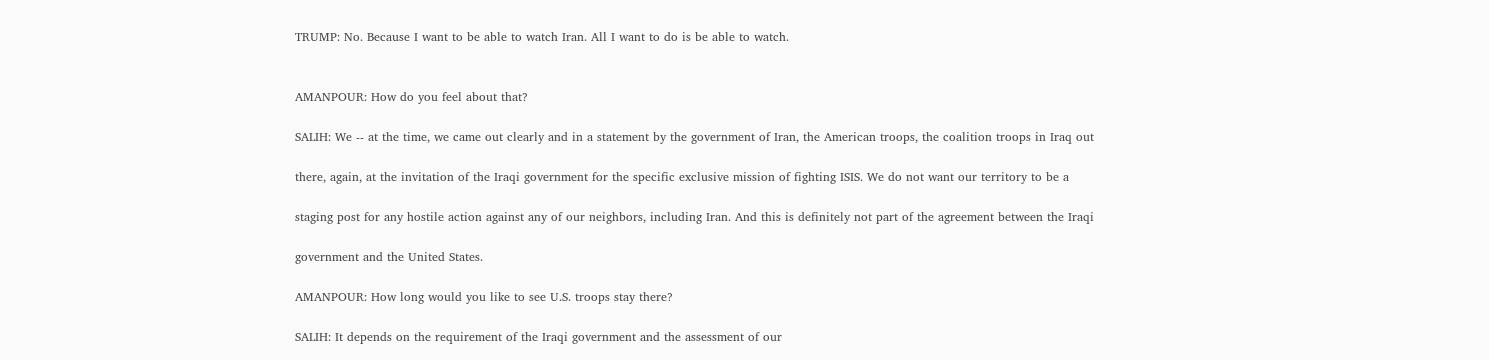TRUMP: No. Because I want to be able to watch Iran. All I want to do is be able to watch.


AMANPOUR: How do you feel about that?

SALIH: We -- at the time, we came out clearly and in a statement by the government of Iran, the American troops, the coalition troops in Iraq out

there, again, at the invitation of the Iraqi government for the specific exclusive mission of fighting ISIS. We do not want our territory to be a

staging post for any hostile action against any of our neighbors, including Iran. And this is definitely not part of the agreement between the Iraqi

government and the United States.

AMANPOUR: How long would you like to see U.S. troops stay there?

SALIH: It depends on the requirement of the Iraqi government and the assessment of our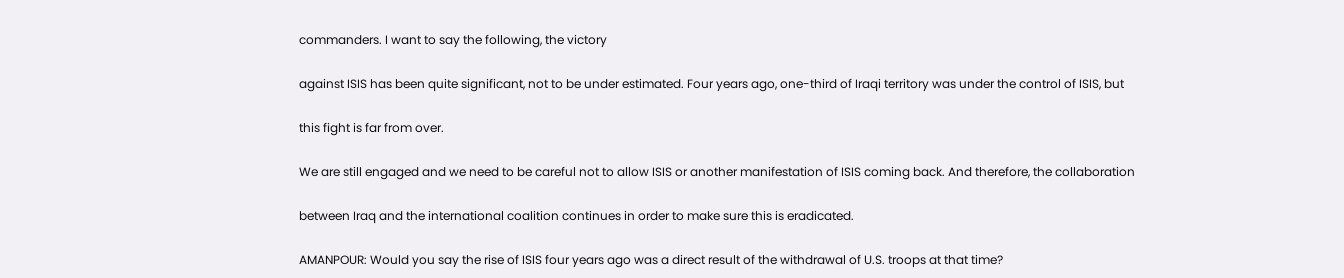commanders. I want to say the following, the victory

against ISIS has been quite significant, not to be under estimated. Four years ago, one-third of Iraqi territory was under the control of ISIS, but

this fight is far from over.

We are still engaged and we need to be careful not to allow ISIS or another manifestation of ISIS coming back. And therefore, the collaboration

between Iraq and the international coalition continues in order to make sure this is eradicated.

AMANPOUR: Would you say the rise of ISIS four years ago was a direct result of the withdrawal of U.S. troops at that time?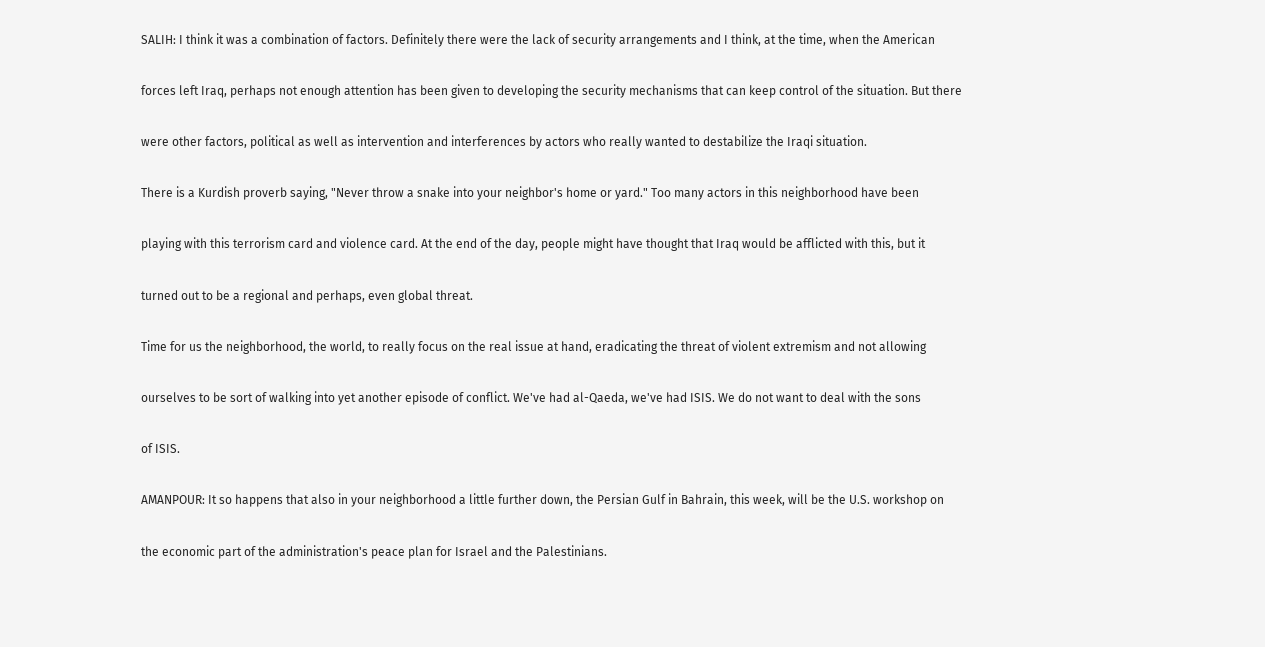SALIH: I think it was a combination of factors. Definitely there were the lack of security arrangements and I think, at the time, when the American

forces left Iraq, perhaps not enough attention has been given to developing the security mechanisms that can keep control of the situation. But there

were other factors, political as well as intervention and interferences by actors who really wanted to destabilize the Iraqi situation.

There is a Kurdish proverb saying, "Never throw a snake into your neighbor's home or yard." Too many actors in this neighborhood have been

playing with this terrorism card and violence card. At the end of the day, people might have thought that Iraq would be afflicted with this, but it

turned out to be a regional and perhaps, even global threat.

Time for us the neighborhood, the world, to really focus on the real issue at hand, eradicating the threat of violent extremism and not allowing

ourselves to be sort of walking into yet another episode of conflict. We've had al-Qaeda, we've had ISIS. We do not want to deal with the sons

of ISIS.

AMANPOUR: It so happens that also in your neighborhood a little further down, the Persian Gulf in Bahrain, this week, will be the U.S. workshop on

the economic part of the administration's peace plan for Israel and the Palestinians.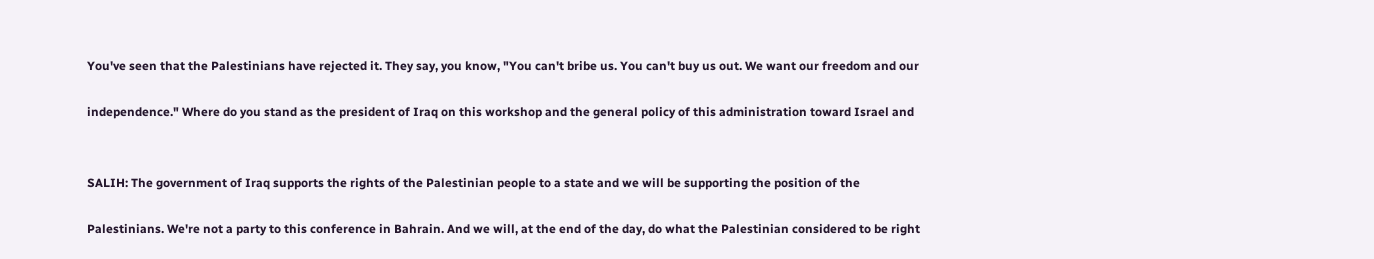You've seen that the Palestinians have rejected it. They say, you know, "You can't bribe us. You can't buy us out. We want our freedom and our

independence." Where do you stand as the president of Iraq on this workshop and the general policy of this administration toward Israel and


SALIH: The government of Iraq supports the rights of the Palestinian people to a state and we will be supporting the position of the

Palestinians. We're not a party to this conference in Bahrain. And we will, at the end of the day, do what the Palestinian considered to be right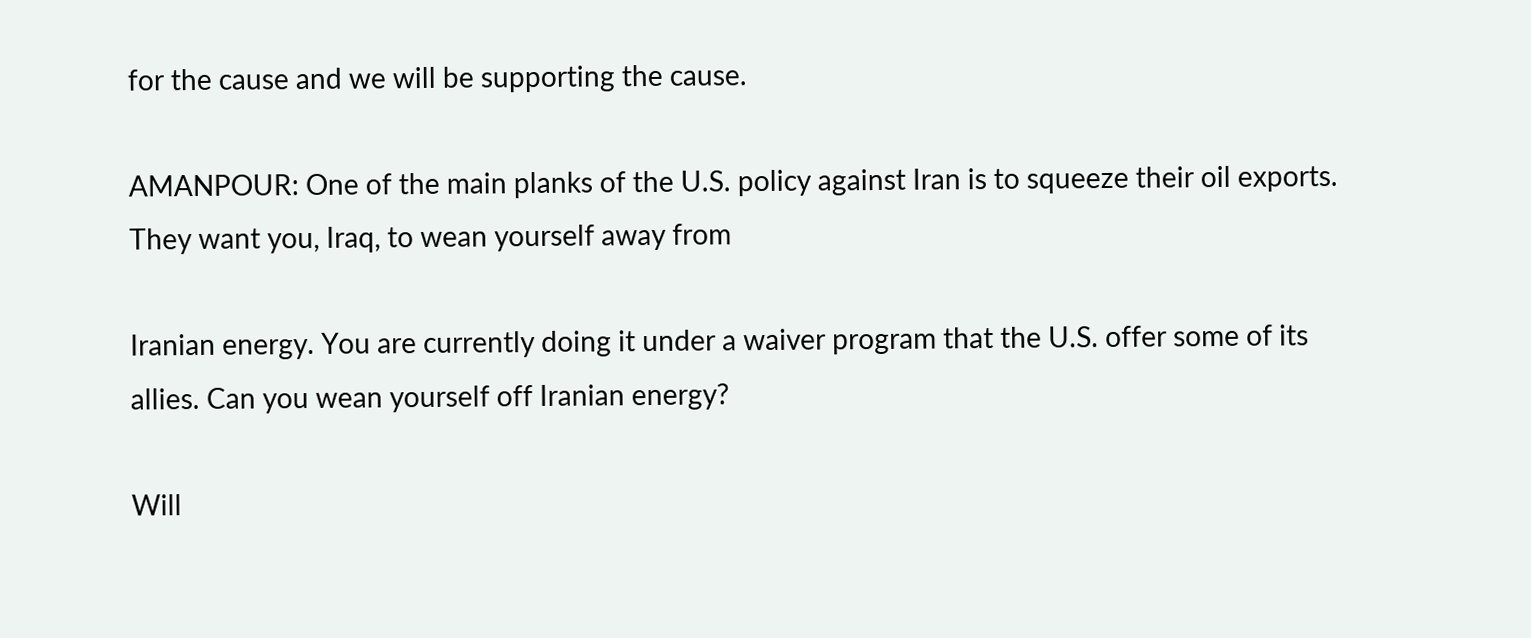for the cause and we will be supporting the cause.

AMANPOUR: One of the main planks of the U.S. policy against Iran is to squeeze their oil exports. They want you, Iraq, to wean yourself away from

Iranian energy. You are currently doing it under a waiver program that the U.S. offer some of its allies. Can you wean yourself off Iranian energy?

Will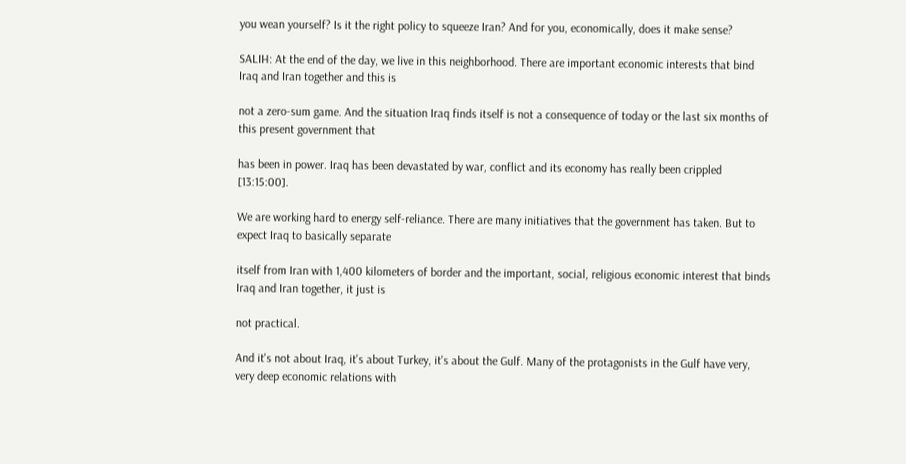you wean yourself? Is it the right policy to squeeze Iran? And for you, economically, does it make sense?

SALIH: At the end of the day, we live in this neighborhood. There are important economic interests that bind Iraq and Iran together and this is

not a zero-sum game. And the situation Iraq finds itself is not a consequence of today or the last six months of this present government that

has been in power. Iraq has been devastated by war, conflict and its economy has really been crippled [13:15:00].

We are working hard to energy self-reliance. There are many initiatives that the government has taken. But to expect Iraq to basically separate

itself from Iran with 1,400 kilometers of border and the important, social, religious economic interest that binds Iraq and Iran together, it just is

not practical.

And it's not about Iraq, it's about Turkey, it's about the Gulf. Many of the protagonists in the Gulf have very, very deep economic relations with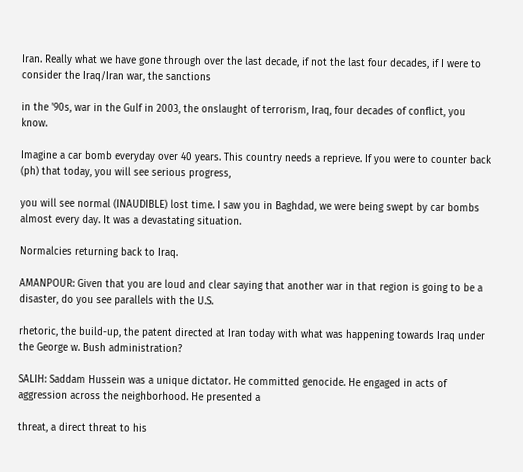Iran. Really what we have gone through over the last decade, if not the last four decades, if I were to consider the Iraq/Iran war, the sanctions

in the '90s, war in the Gulf in 2003, the onslaught of terrorism, Iraq, four decades of conflict, you know.

Imagine a car bomb everyday over 40 years. This country needs a reprieve. If you were to counter back (ph) that today, you will see serious progress,

you will see normal (INAUDIBLE) lost time. I saw you in Baghdad, we were being swept by car bombs almost every day. It was a devastating situation.

Normalcies returning back to Iraq.

AMANPOUR: Given that you are loud and clear saying that another war in that region is going to be a disaster, do you see parallels with the U.S.

rhetoric, the build-up, the patent directed at Iran today with what was happening towards Iraq under the George w. Bush administration?

SALIH: Saddam Hussein was a unique dictator. He committed genocide. He engaged in acts of aggression across the neighborhood. He presented a

threat, a direct threat to his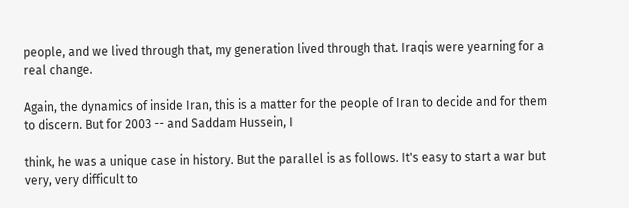people, and we lived through that, my generation lived through that. Iraqis were yearning for a real change.

Again, the dynamics of inside Iran, this is a matter for the people of Iran to decide and for them to discern. But for 2003 -- and Saddam Hussein, I

think, he was a unique case in history. But the parallel is as follows. It's easy to start a war but very, very difficult to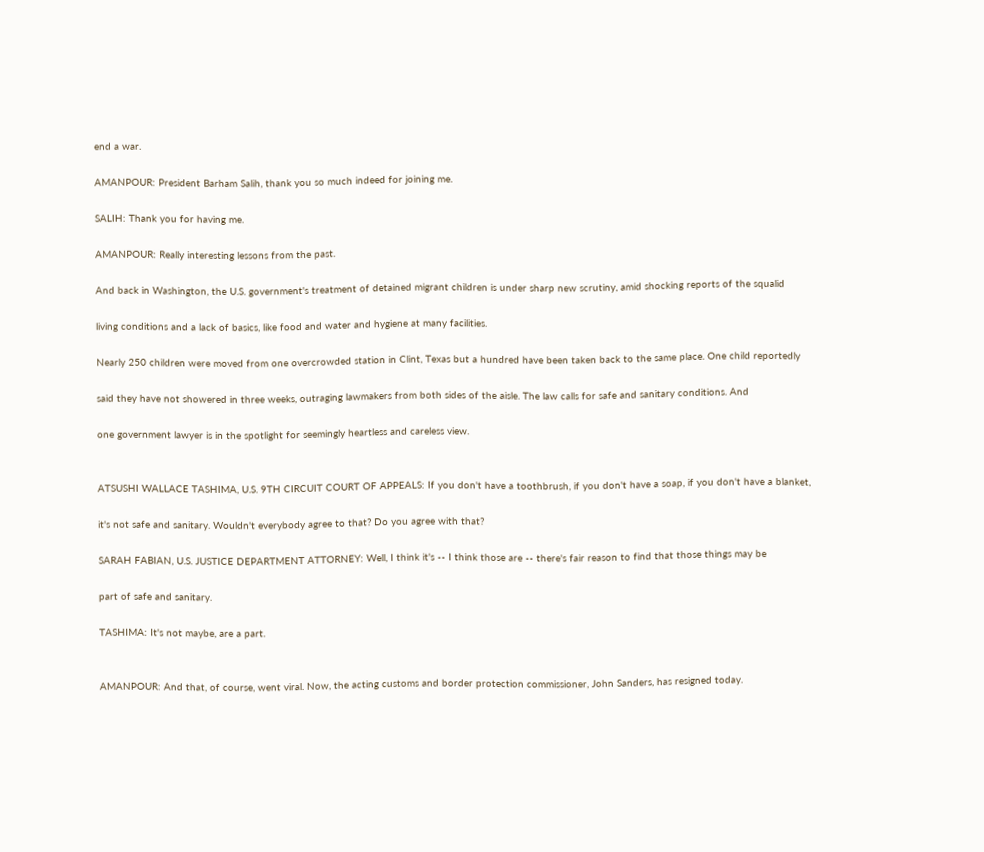end a war.

AMANPOUR: President Barham Salih, thank you so much indeed for joining me.

SALIH: Thank you for having me.

AMANPOUR: Really interesting lessons from the past.

And back in Washington, the U.S. government's treatment of detained migrant children is under sharp new scrutiny, amid shocking reports of the squalid

living conditions and a lack of basics, like food and water and hygiene at many facilities.

Nearly 250 children were moved from one overcrowded station in Clint, Texas but a hundred have been taken back to the same place. One child reportedly

said they have not showered in three weeks, outraging lawmakers from both sides of the aisle. The law calls for safe and sanitary conditions. And

one government lawyer is in the spotlight for seemingly heartless and careless view.


ATSUSHI WALLACE TASHIMA, U.S. 9TH CIRCUIT COURT OF APPEALS: If you don't have a toothbrush, if you don't have a soap, if you don't have a blanket,

it's not safe and sanitary. Wouldn't everybody agree to that? Do you agree with that?

SARAH FABIAN, U.S. JUSTICE DEPARTMENT ATTORNEY: Well, I think it's -- I think those are -- there's fair reason to find that those things may be

part of safe and sanitary.

TASHIMA: It's not maybe, are a part.


AMANPOUR: And that, of course, went viral. Now, the acting customs and border protection commissioner, John Sanders, has resigned today.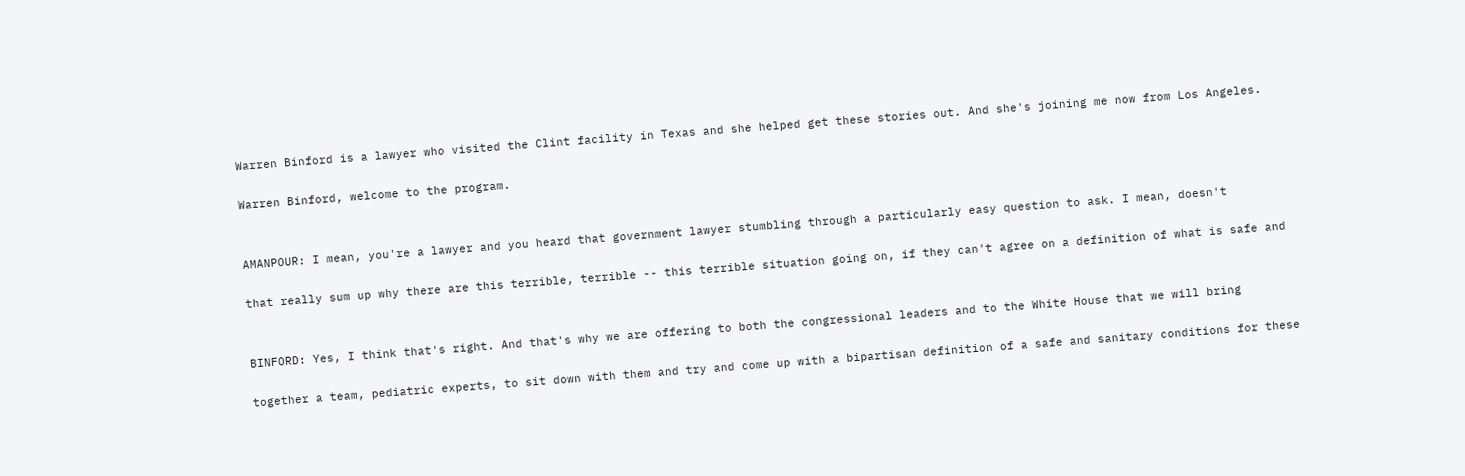Warren Binford is a lawyer who visited the Clint facility in Texas and she helped get these stories out. And she's joining me now from Los Angeles.

Warren Binford, welcome to the program.


AMANPOUR: I mean, you're a lawyer and you heard that government lawyer stumbling through a particularly easy question to ask. I mean, doesn't

that really sum up why there are this terrible, terrible -- this terrible situation going on, if they can't agree on a definition of what is safe and


BINFORD: Yes, I think that's right. And that's why we are offering to both the congressional leaders and to the White House that we will bring

together a team, pediatric experts, to sit down with them and try and come up with a bipartisan definition of a safe and sanitary conditions for these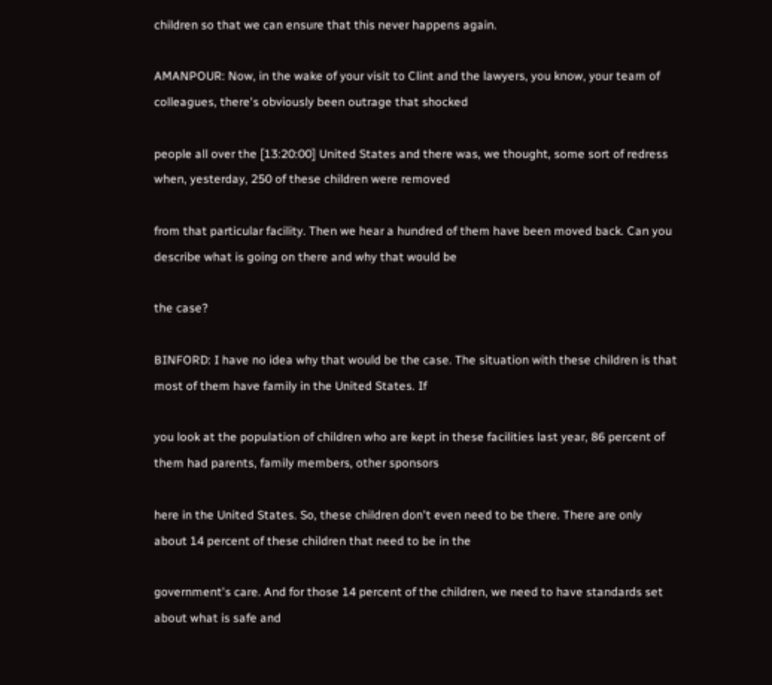children so that we can ensure that this never happens again.

AMANPOUR: Now, in the wake of your visit to Clint and the lawyers, you know, your team of colleagues, there's obviously been outrage that shocked

people all over the [13:20:00] United States and there was, we thought, some sort of redress when, yesterday, 250 of these children were removed

from that particular facility. Then we hear a hundred of them have been moved back. Can you describe what is going on there and why that would be

the case?

BINFORD: I have no idea why that would be the case. The situation with these children is that most of them have family in the United States. If

you look at the population of children who are kept in these facilities last year, 86 percent of them had parents, family members, other sponsors

here in the United States. So, these children don't even need to be there. There are only about 14 percent of these children that need to be in the

government's care. And for those 14 percent of the children, we need to have standards set about what is safe and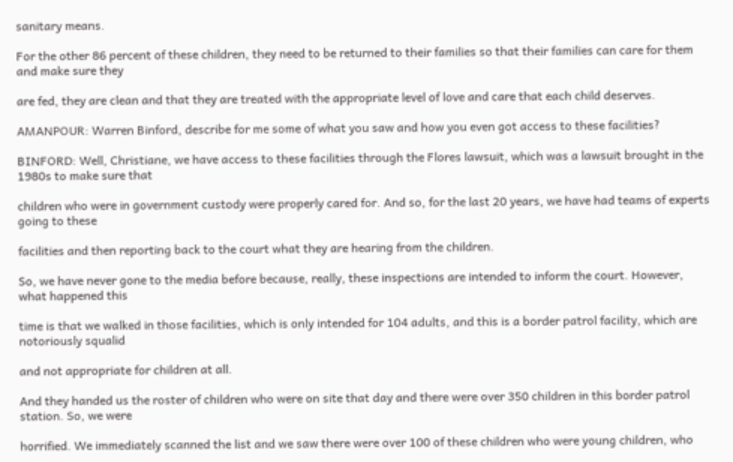sanitary means.

For the other 86 percent of these children, they need to be returned to their families so that their families can care for them and make sure they

are fed, they are clean and that they are treated with the appropriate level of love and care that each child deserves.

AMANPOUR: Warren Binford, describe for me some of what you saw and how you even got access to these facilities?

BINFORD: Well, Christiane, we have access to these facilities through the Flores lawsuit, which was a lawsuit brought in the 1980s to make sure that

children who were in government custody were properly cared for. And so, for the last 20 years, we have had teams of experts going to these

facilities and then reporting back to the court what they are hearing from the children.

So, we have never gone to the media before because, really, these inspections are intended to inform the court. However, what happened this

time is that we walked in those facilities, which is only intended for 104 adults, and this is a border patrol facility, which are notoriously squalid

and not appropriate for children at all.

And they handed us the roster of children who were on site that day and there were over 350 children in this border patrol station. So, we were

horrified. We immediately scanned the list and we saw there were over 100 of these children who were young children, who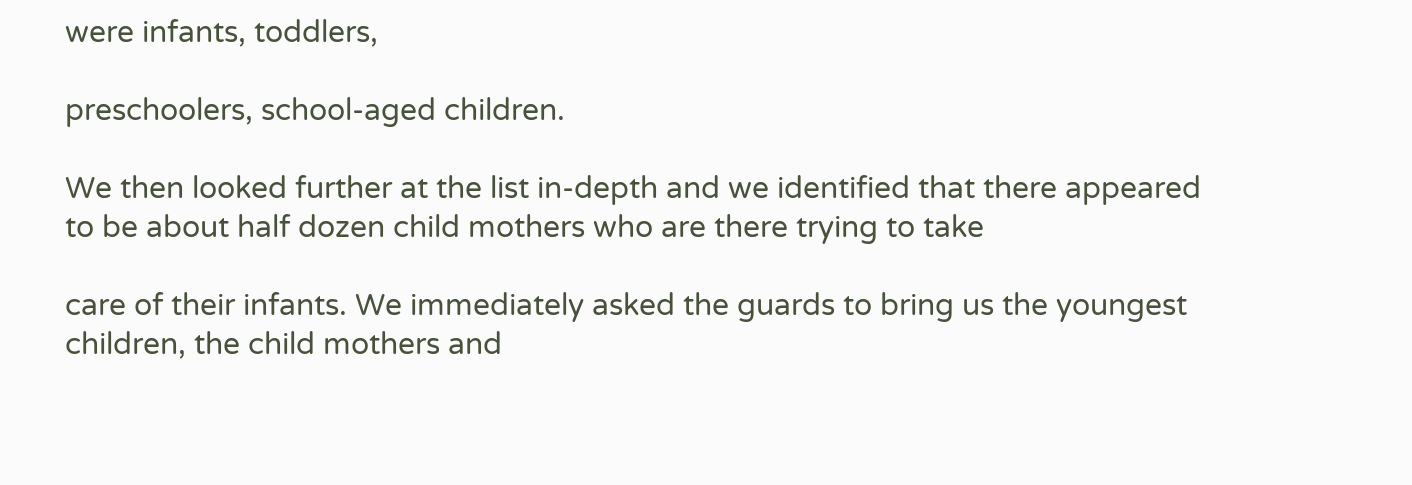were infants, toddlers,

preschoolers, school-aged children.

We then looked further at the list in-depth and we identified that there appeared to be about half dozen child mothers who are there trying to take

care of their infants. We immediately asked the guards to bring us the youngest children, the child mothers and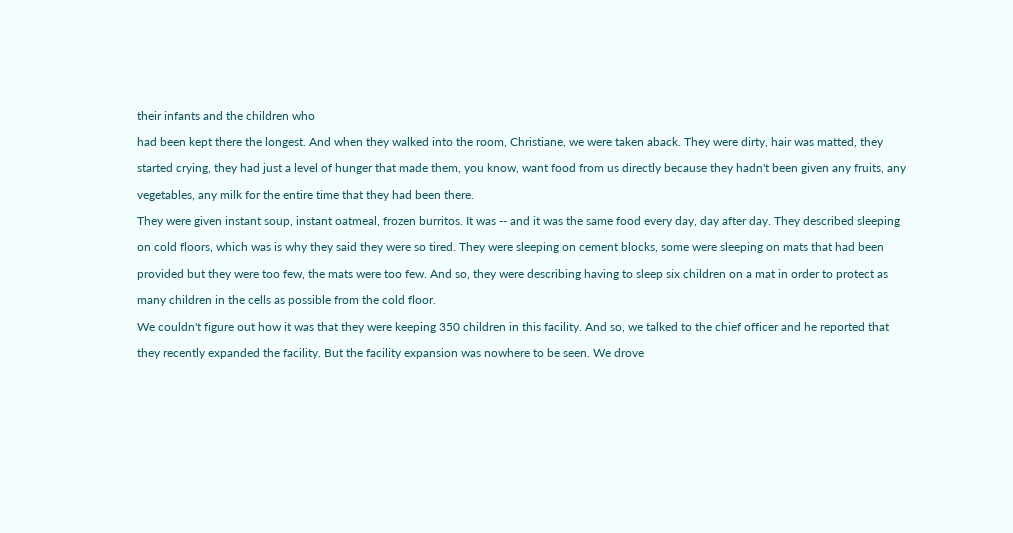their infants and the children who

had been kept there the longest. And when they walked into the room, Christiane, we were taken aback. They were dirty, hair was matted, they

started crying, they had just a level of hunger that made them, you know, want food from us directly because they hadn't been given any fruits, any

vegetables, any milk for the entire time that they had been there.

They were given instant soup, instant oatmeal, frozen burritos. It was -- and it was the same food every day, day after day. They described sleeping

on cold floors, which was is why they said they were so tired. They were sleeping on cement blocks, some were sleeping on mats that had been

provided but they were too few, the mats were too few. And so, they were describing having to sleep six children on a mat in order to protect as

many children in the cells as possible from the cold floor.

We couldn't figure out how it was that they were keeping 350 children in this facility. And so, we talked to the chief officer and he reported that

they recently expanded the facility. But the facility expansion was nowhere to be seen. We drove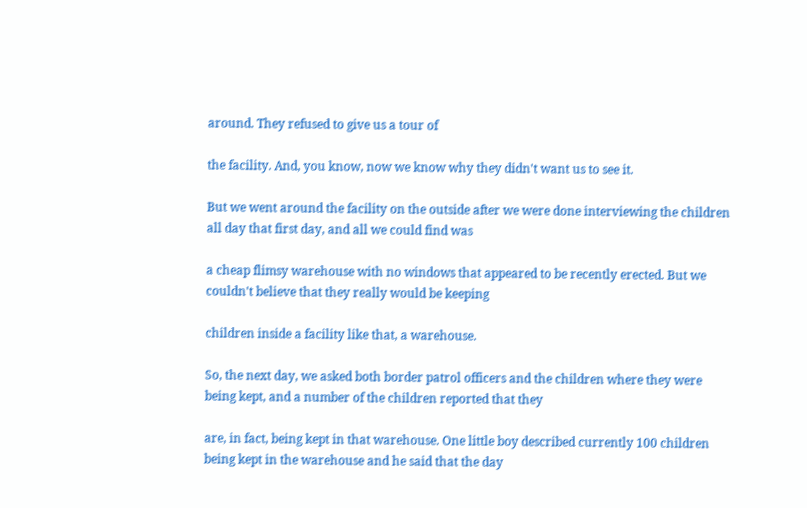around. They refused to give us a tour of

the facility. And, you know, now we know why they didn't want us to see it.

But we went around the facility on the outside after we were done interviewing the children all day that first day, and all we could find was

a cheap flimsy warehouse with no windows that appeared to be recently erected. But we couldn't believe that they really would be keeping

children inside a facility like that, a warehouse.

So, the next day, we asked both border patrol officers and the children where they were being kept, and a number of the children reported that they

are, in fact, being kept in that warehouse. One little boy described currently 100 children being kept in the warehouse and he said that the day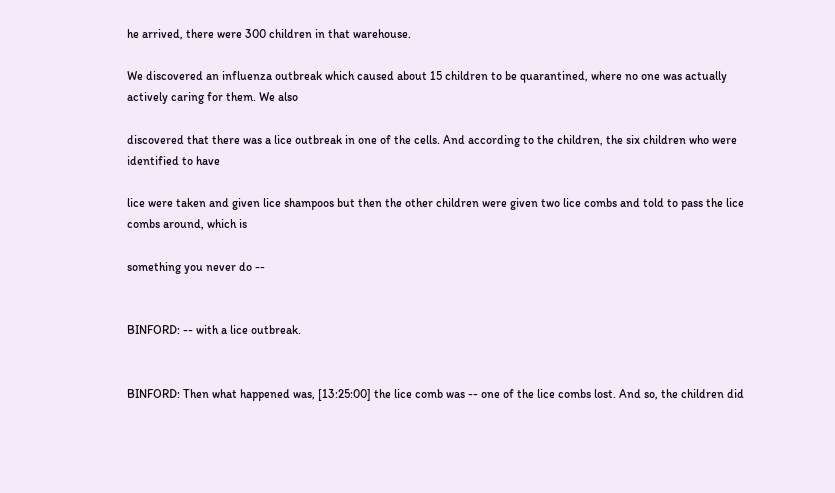he arrived, there were 300 children in that warehouse.

We discovered an influenza outbreak which caused about 15 children to be quarantined, where no one was actually actively caring for them. We also

discovered that there was a lice outbreak in one of the cells. And according to the children, the six children who were identified to have

lice were taken and given lice shampoos but then the other children were given two lice combs and told to pass the lice combs around, which is

something you never do --


BINFORD: -- with a lice outbreak.


BINFORD: Then what happened was, [13:25:00] the lice comb was -- one of the lice combs lost. And so, the children did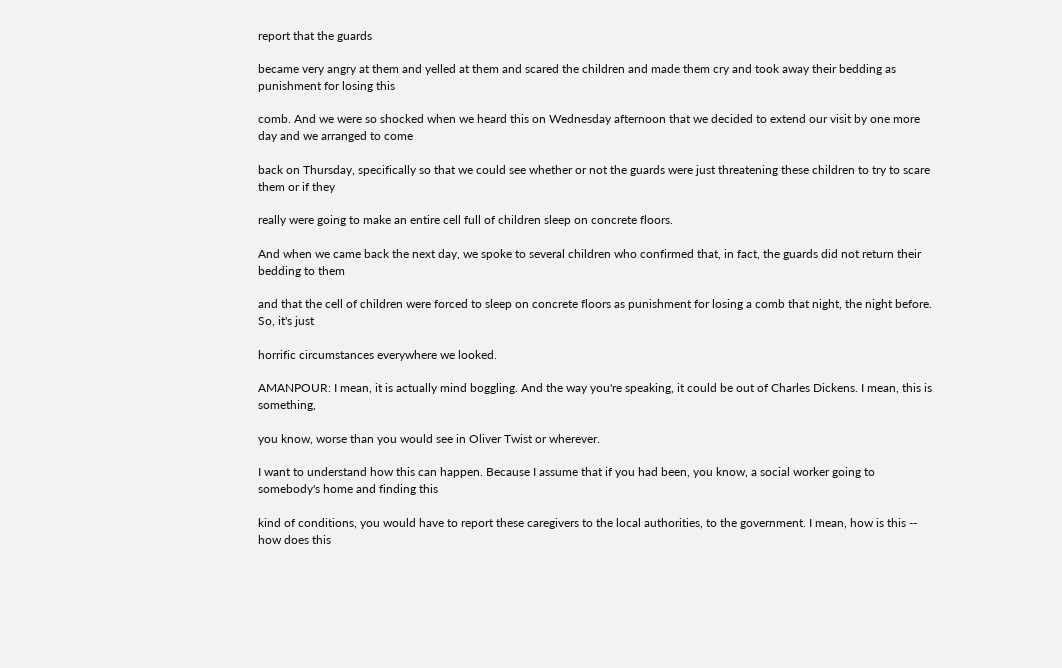report that the guards

became very angry at them and yelled at them and scared the children and made them cry and took away their bedding as punishment for losing this

comb. And we were so shocked when we heard this on Wednesday afternoon that we decided to extend our visit by one more day and we arranged to come

back on Thursday, specifically so that we could see whether or not the guards were just threatening these children to try to scare them or if they

really were going to make an entire cell full of children sleep on concrete floors.

And when we came back the next day, we spoke to several children who confirmed that, in fact, the guards did not return their bedding to them

and that the cell of children were forced to sleep on concrete floors as punishment for losing a comb that night, the night before. So, it's just

horrific circumstances everywhere we looked.

AMANPOUR: I mean, it is actually mind boggling. And the way you're speaking, it could be out of Charles Dickens. I mean, this is something,

you know, worse than you would see in Oliver Twist or wherever.

I want to understand how this can happen. Because I assume that if you had been, you know, a social worker going to somebody's home and finding this

kind of conditions, you would have to report these caregivers to the local authorities, to the government. I mean, how is this -- how does this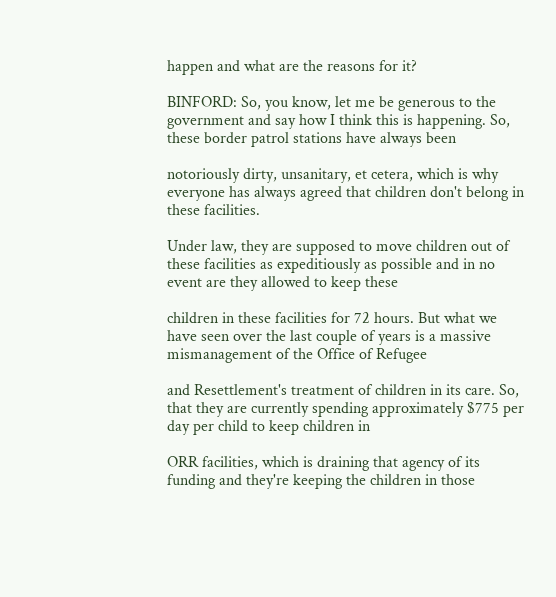happen and what are the reasons for it?

BINFORD: So, you know, let me be generous to the government and say how I think this is happening. So, these border patrol stations have always been

notoriously dirty, unsanitary, et cetera, which is why everyone has always agreed that children don't belong in these facilities.

Under law, they are supposed to move children out of these facilities as expeditiously as possible and in no event are they allowed to keep these

children in these facilities for 72 hours. But what we have seen over the last couple of years is a massive mismanagement of the Office of Refugee

and Resettlement's treatment of children in its care. So, that they are currently spending approximately $775 per day per child to keep children in

ORR facilities, which is draining that agency of its funding and they're keeping the children in those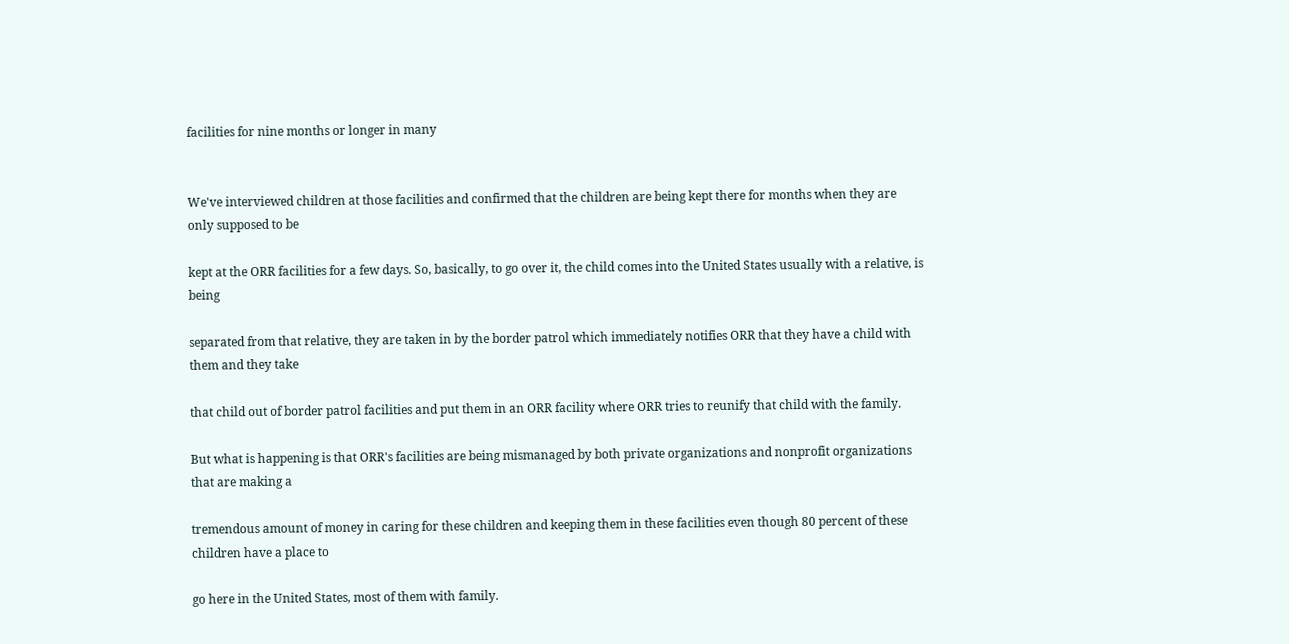facilities for nine months or longer in many


We've interviewed children at those facilities and confirmed that the children are being kept there for months when they are only supposed to be

kept at the ORR facilities for a few days. So, basically, to go over it, the child comes into the United States usually with a relative, is being

separated from that relative, they are taken in by the border patrol which immediately notifies ORR that they have a child with them and they take

that child out of border patrol facilities and put them in an ORR facility where ORR tries to reunify that child with the family.

But what is happening is that ORR's facilities are being mismanaged by both private organizations and nonprofit organizations that are making a

tremendous amount of money in caring for these children and keeping them in these facilities even though 80 percent of these children have a place to

go here in the United States, most of them with family.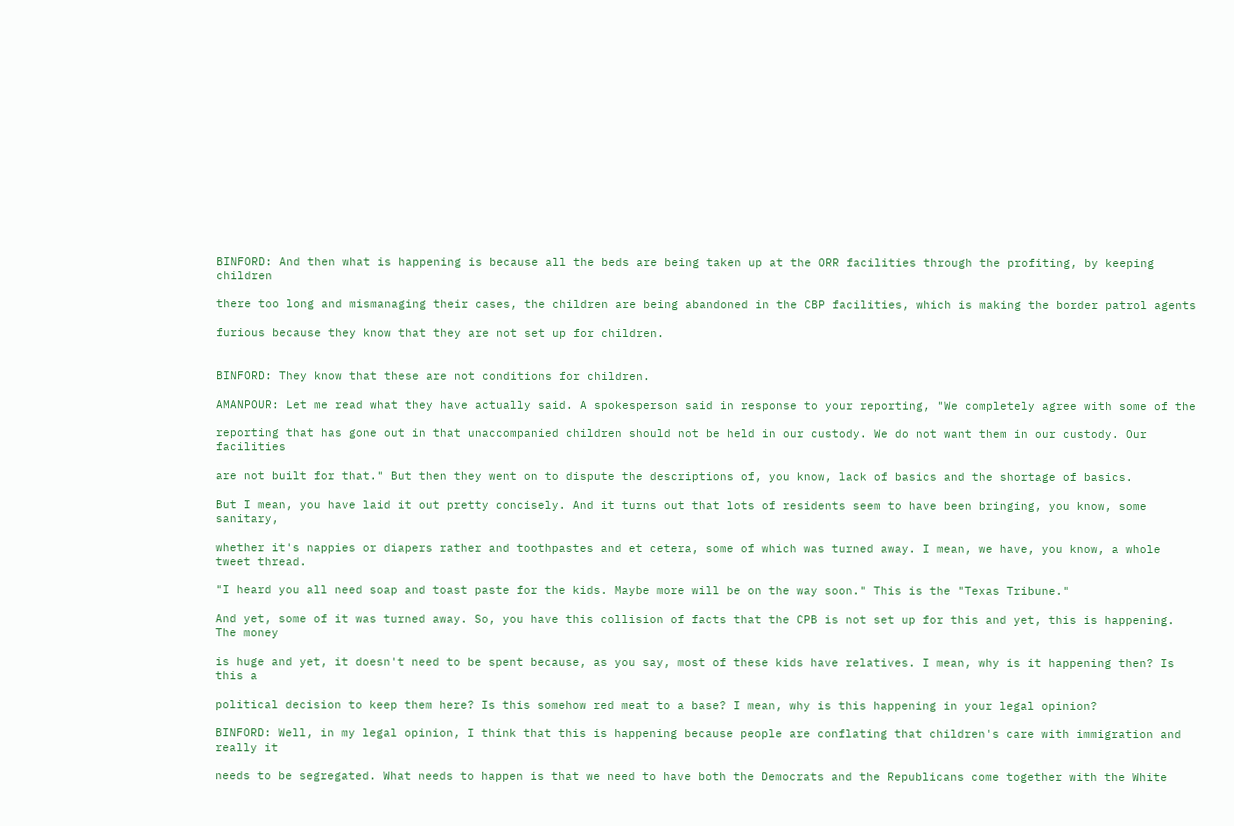BINFORD: And then what is happening is because all the beds are being taken up at the ORR facilities through the profiting, by keeping children

there too long and mismanaging their cases, the children are being abandoned in the CBP facilities, which is making the border patrol agents

furious because they know that they are not set up for children.


BINFORD: They know that these are not conditions for children.

AMANPOUR: Let me read what they have actually said. A spokesperson said in response to your reporting, "We completely agree with some of the

reporting that has gone out in that unaccompanied children should not be held in our custody. We do not want them in our custody. Our facilities

are not built for that." But then they went on to dispute the descriptions of, you know, lack of basics and the shortage of basics.

But I mean, you have laid it out pretty concisely. And it turns out that lots of residents seem to have been bringing, you know, some sanitary,

whether it's nappies or diapers rather and toothpastes and et cetera, some of which was turned away. I mean, we have, you know, a whole tweet thread.

"I heard you all need soap and toast paste for the kids. Maybe more will be on the way soon." This is the "Texas Tribune."

And yet, some of it was turned away. So, you have this collision of facts that the CPB is not set up for this and yet, this is happening. The money

is huge and yet, it doesn't need to be spent because, as you say, most of these kids have relatives. I mean, why is it happening then? Is this a

political decision to keep them here? Is this somehow red meat to a base? I mean, why is this happening in your legal opinion?

BINFORD: Well, in my legal opinion, I think that this is happening because people are conflating that children's care with immigration and really it

needs to be segregated. What needs to happen is that we need to have both the Democrats and the Republicans come together with the White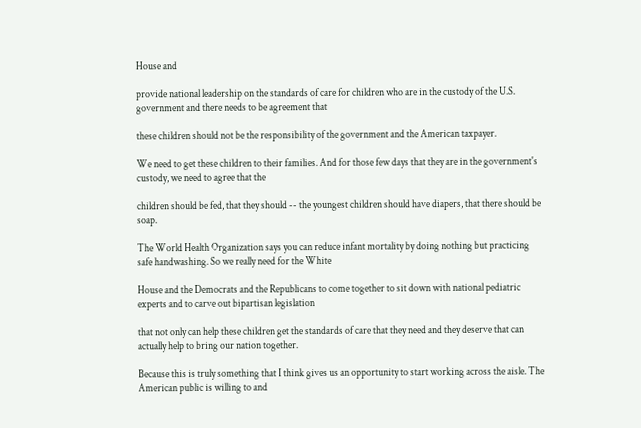House and

provide national leadership on the standards of care for children who are in the custody of the U.S. government and there needs to be agreement that

these children should not be the responsibility of the government and the American taxpayer.

We need to get these children to their families. And for those few days that they are in the government's custody, we need to agree that the

children should be fed, that they should -- the youngest children should have diapers, that there should be soap.

The World Health Organization says you can reduce infant mortality by doing nothing but practicing safe handwashing. So we really need for the White

House and the Democrats and the Republicans to come together to sit down with national pediatric experts and to carve out bipartisan legislation

that not only can help these children get the standards of care that they need and they deserve that can actually help to bring our nation together.

Because this is truly something that I think gives us an opportunity to start working across the aisle. The American public is willing to and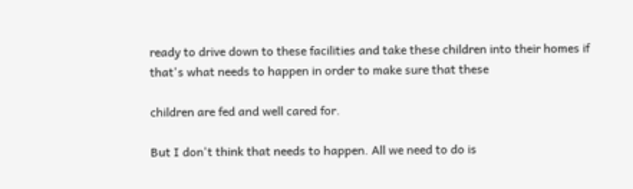ready to drive down to these facilities and take these children into their homes if that's what needs to happen in order to make sure that these

children are fed and well cared for.

But I don't think that needs to happen. All we need to do is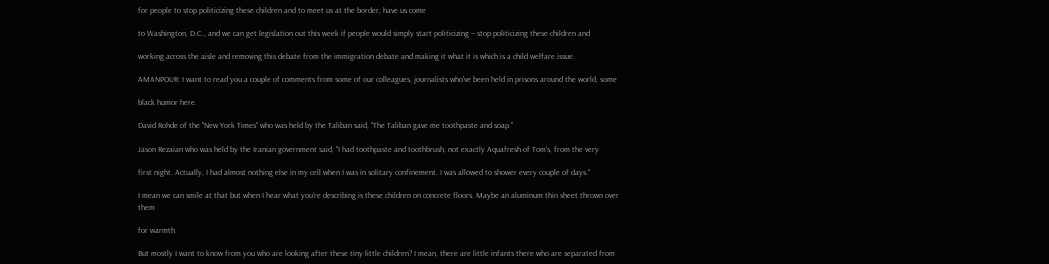for people to stop politicizing these children and to meet us at the border, have us come

to Washington, D.C., and we can get legislation out this week if people would simply start politicizing -- stop politicizing these children and

working across the aisle and removing this debate from the immigration debate and making it what it is which is a child welfare issue.

AMANPOUR: I want to read you a couple of comments from some of our colleagues, journalists who've been held in prisons around the world, some

black humor here.

David Rohde of the "New York Times" who was held by the Taliban said, "The Taliban gave me toothpaste and soap."

Jason Rezaian who was held by the Iranian government said, "I had toothpaste and toothbrush, not exactly Aquafresh of Tom's, from the very

first night. Actually, I had almost nothing else in my cell when I was in solitary confinement. I was allowed to shower every couple of days."

I mean we can smile at that but when I hear what you're describing is these children on concrete floors. Maybe an aluminum thin sheet thrown over them

for warmth.

But mostly I want to know from you who are looking after these tiny little children? I mean, there are little infants there who are separated from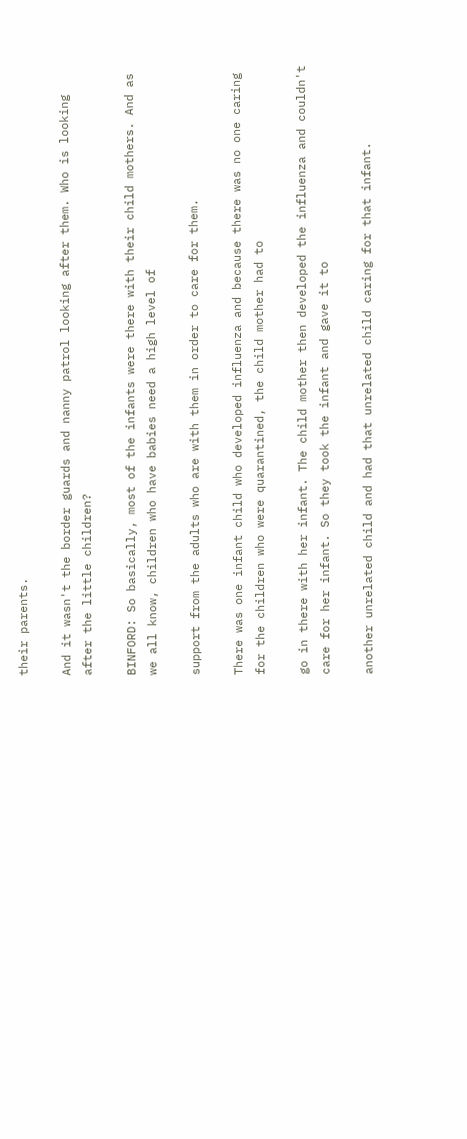their parents.

And it wasn't the border guards and nanny patrol looking after them. Who is looking after the little children?

BINFORD: So basically, most of the infants were there with their child mothers. And as we all know, children who have babies need a high level of

support from the adults who are with them in order to care for them.

There was one infant child who developed influenza and because there was no one caring for the children who were quarantined, the child mother had to

go in there with her infant. The child mother then developed the influenza and couldn't care for her infant. So they took the infant and gave it to

another unrelated child and had that unrelated child caring for that infant.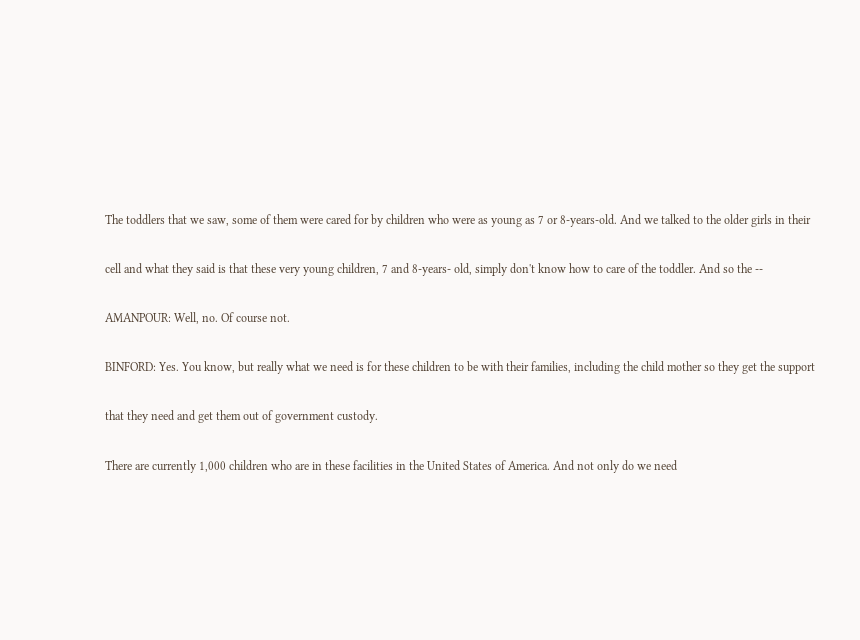The toddlers that we saw, some of them were cared for by children who were as young as 7 or 8-years-old. And we talked to the older girls in their

cell and what they said is that these very young children, 7 and 8-years- old, simply don't know how to care of the toddler. And so the --

AMANPOUR: Well, no. Of course not.

BINFORD: Yes. You know, but really what we need is for these children to be with their families, including the child mother so they get the support

that they need and get them out of government custody.

There are currently 1,000 children who are in these facilities in the United States of America. And not only do we need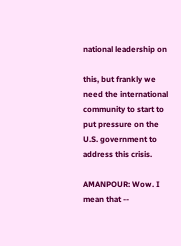national leadership on

this, but frankly we need the international community to start to put pressure on the U.S. government to address this crisis.

AMANPOUR: Wow. I mean that --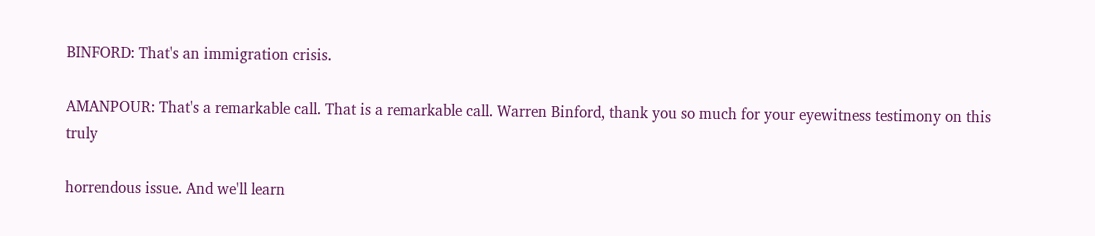BINFORD: That's an immigration crisis.

AMANPOUR: That's a remarkable call. That is a remarkable call. Warren Binford, thank you so much for your eyewitness testimony on this truly

horrendous issue. And we'll learn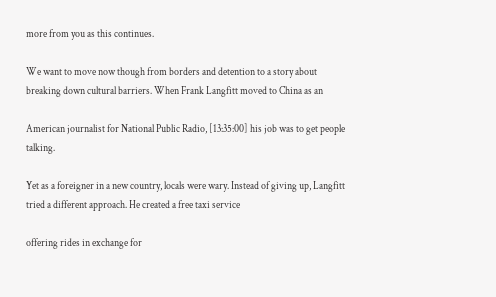more from you as this continues.

We want to move now though from borders and detention to a story about breaking down cultural barriers. When Frank Langfitt moved to China as an

American journalist for National Public Radio, [13:35:00] his job was to get people talking.

Yet as a foreigner in a new country, locals were wary. Instead of giving up, Langfitt tried a different approach. He created a free taxi service

offering rides in exchange for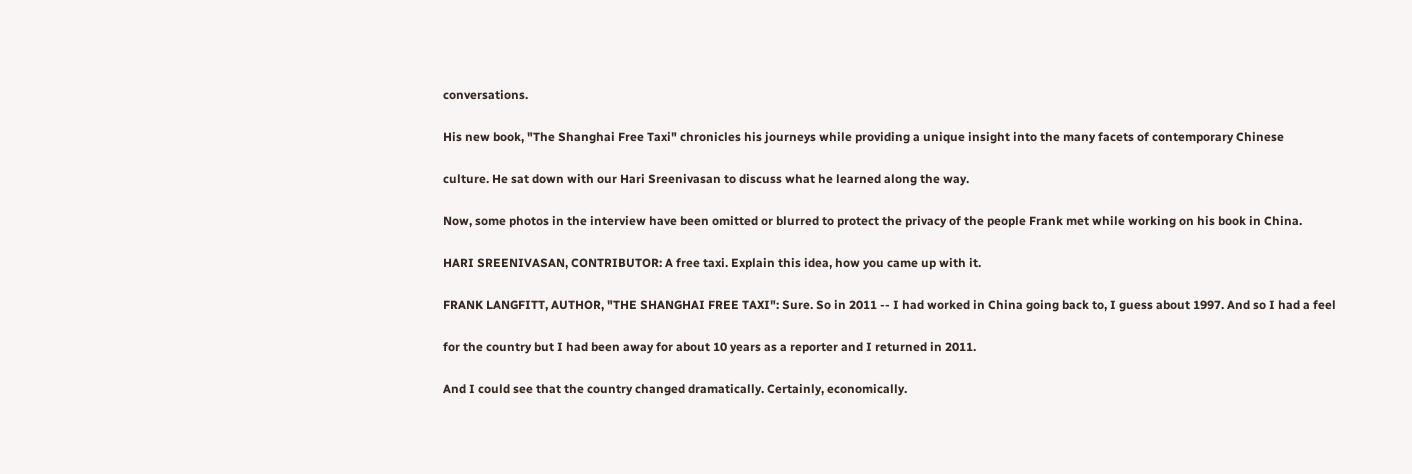conversations.

His new book, "The Shanghai Free Taxi" chronicles his journeys while providing a unique insight into the many facets of contemporary Chinese

culture. He sat down with our Hari Sreenivasan to discuss what he learned along the way.

Now, some photos in the interview have been omitted or blurred to protect the privacy of the people Frank met while working on his book in China.

HARI SREENIVASAN, CONTRIBUTOR: A free taxi. Explain this idea, how you came up with it.

FRANK LANGFITT, AUTHOR, "THE SHANGHAI FREE TAXI": Sure. So in 2011 -- I had worked in China going back to, I guess about 1997. And so I had a feel

for the country but I had been away for about 10 years as a reporter and I returned in 2011.

And I could see that the country changed dramatically. Certainly, economically.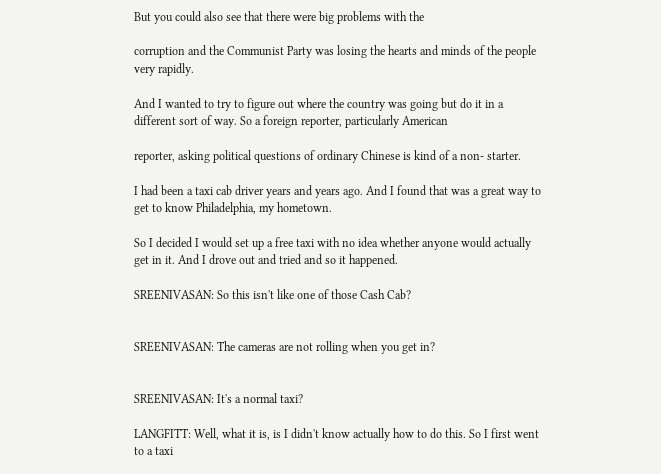But you could also see that there were big problems with the

corruption and the Communist Party was losing the hearts and minds of the people very rapidly.

And I wanted to try to figure out where the country was going but do it in a different sort of way. So a foreign reporter, particularly American

reporter, asking political questions of ordinary Chinese is kind of a non- starter.

I had been a taxi cab driver years and years ago. And I found that was a great way to get to know Philadelphia, my hometown.

So I decided I would set up a free taxi with no idea whether anyone would actually get in it. And I drove out and tried and so it happened.

SREENIVASAN: So this isn't like one of those Cash Cab?


SREENIVASAN: The cameras are not rolling when you get in?


SREENIVASAN: It's a normal taxi?

LANGFITT: Well, what it is, is I didn't know actually how to do this. So I first went to a taxi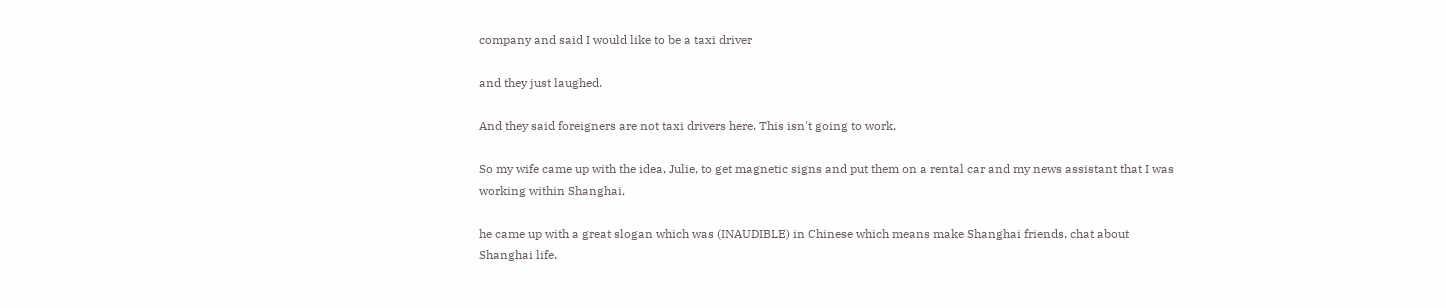company and said I would like to be a taxi driver

and they just laughed.

And they said foreigners are not taxi drivers here. This isn't going to work.

So my wife came up with the idea, Julie, to get magnetic signs and put them on a rental car and my news assistant that I was working within Shanghai,

he came up with a great slogan which was (INAUDIBLE) in Chinese which means make Shanghai friends, chat about Shanghai life.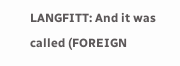LANGFITT: And it was called (FOREIGN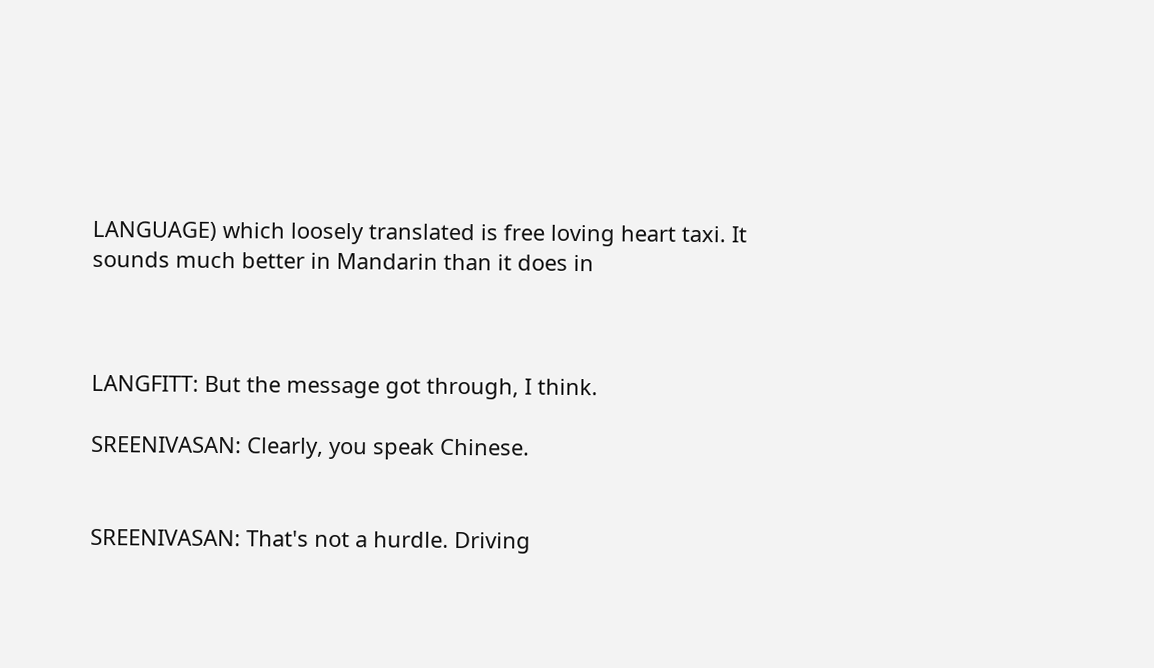LANGUAGE) which loosely translated is free loving heart taxi. It sounds much better in Mandarin than it does in



LANGFITT: But the message got through, I think.

SREENIVASAN: Clearly, you speak Chinese.


SREENIVASAN: That's not a hurdle. Driving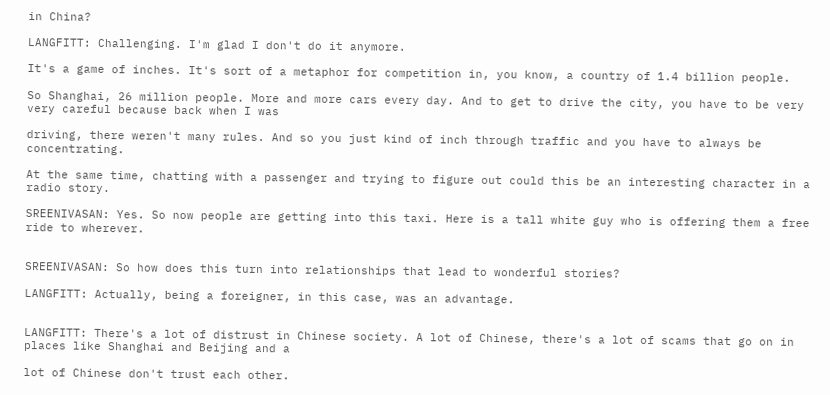in China?

LANGFITT: Challenging. I'm glad I don't do it anymore.

It's a game of inches. It's sort of a metaphor for competition in, you know, a country of 1.4 billion people.

So Shanghai, 26 million people. More and more cars every day. And to get to drive the city, you have to be very very careful because back when I was

driving, there weren't many rules. And so you just kind of inch through traffic and you have to always be concentrating.

At the same time, chatting with a passenger and trying to figure out could this be an interesting character in a radio story.

SREENIVASAN: Yes. So now people are getting into this taxi. Here is a tall white guy who is offering them a free ride to wherever.


SREENIVASAN: So how does this turn into relationships that lead to wonderful stories?

LANGFITT: Actually, being a foreigner, in this case, was an advantage.


LANGFITT: There's a lot of distrust in Chinese society. A lot of Chinese, there's a lot of scams that go on in places like Shanghai and Beijing and a

lot of Chinese don't trust each other.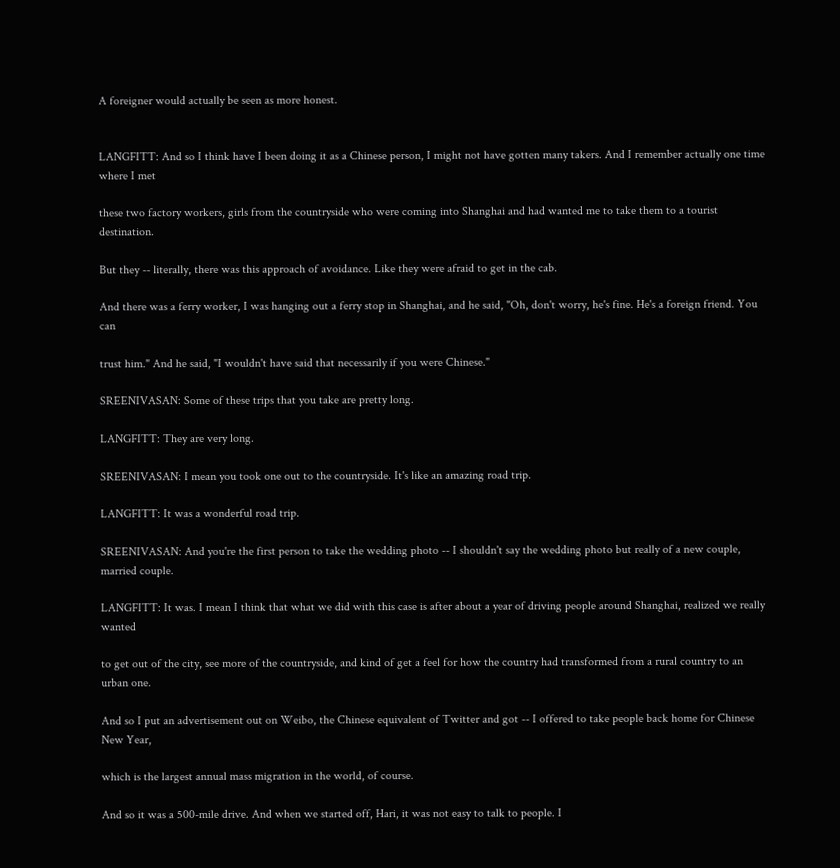A foreigner would actually be seen as more honest.


LANGFITT: And so I think have I been doing it as a Chinese person, I might not have gotten many takers. And I remember actually one time where I met

these two factory workers, girls from the countryside who were coming into Shanghai and had wanted me to take them to a tourist destination.

But they -- literally, there was this approach of avoidance. Like they were afraid to get in the cab.

And there was a ferry worker, I was hanging out a ferry stop in Shanghai, and he said, "Oh, don't worry, he's fine. He's a foreign friend. You can

trust him." And he said, "I wouldn't have said that necessarily if you were Chinese."

SREENIVASAN: Some of these trips that you take are pretty long.

LANGFITT: They are very long.

SREENIVASAN: I mean you took one out to the countryside. It's like an amazing road trip.

LANGFITT: It was a wonderful road trip.

SREENIVASAN: And you're the first person to take the wedding photo -- I shouldn't say the wedding photo but really of a new couple, married couple.

LANGFITT: It was. I mean I think that what we did with this case is after about a year of driving people around Shanghai, realized we really wanted

to get out of the city, see more of the countryside, and kind of get a feel for how the country had transformed from a rural country to an urban one.

And so I put an advertisement out on Weibo, the Chinese equivalent of Twitter and got -- I offered to take people back home for Chinese New Year,

which is the largest annual mass migration in the world, of course.

And so it was a 500-mile drive. And when we started off, Hari, it was not easy to talk to people. I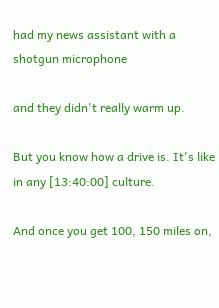had my news assistant with a shotgun microphone

and they didn't really warm up.

But you know how a drive is. It's like in any [13:40:00] culture.

And once you get 100, 150 miles on,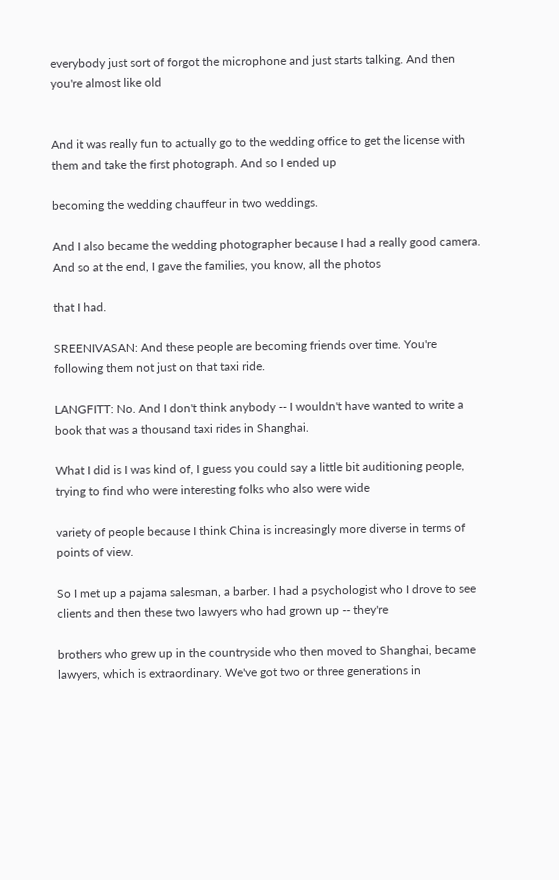everybody just sort of forgot the microphone and just starts talking. And then you're almost like old


And it was really fun to actually go to the wedding office to get the license with them and take the first photograph. And so I ended up

becoming the wedding chauffeur in two weddings.

And I also became the wedding photographer because I had a really good camera. And so at the end, I gave the families, you know, all the photos

that I had.

SREENIVASAN: And these people are becoming friends over time. You're following them not just on that taxi ride.

LANGFITT: No. And I don't think anybody -- I wouldn't have wanted to write a book that was a thousand taxi rides in Shanghai.

What I did is I was kind of, I guess you could say a little bit auditioning people, trying to find who were interesting folks who also were wide

variety of people because I think China is increasingly more diverse in terms of points of view.

So I met up a pajama salesman, a barber. I had a psychologist who I drove to see clients and then these two lawyers who had grown up -- they're

brothers who grew up in the countryside who then moved to Shanghai, became lawyers, which is extraordinary. We've got two or three generations in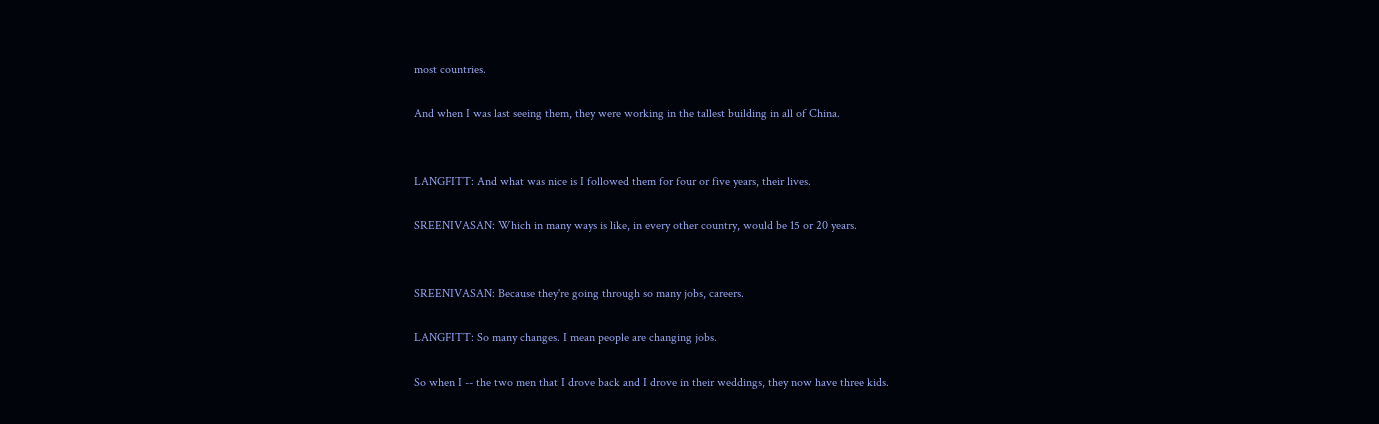most countries.

And when I was last seeing them, they were working in the tallest building in all of China.


LANGFITT: And what was nice is I followed them for four or five years, their lives.

SREENIVASAN: Which in many ways is like, in every other country, would be 15 or 20 years.


SREENIVASAN: Because they're going through so many jobs, careers.

LANGFITT: So many changes. I mean people are changing jobs.

So when I -- the two men that I drove back and I drove in their weddings, they now have three kids.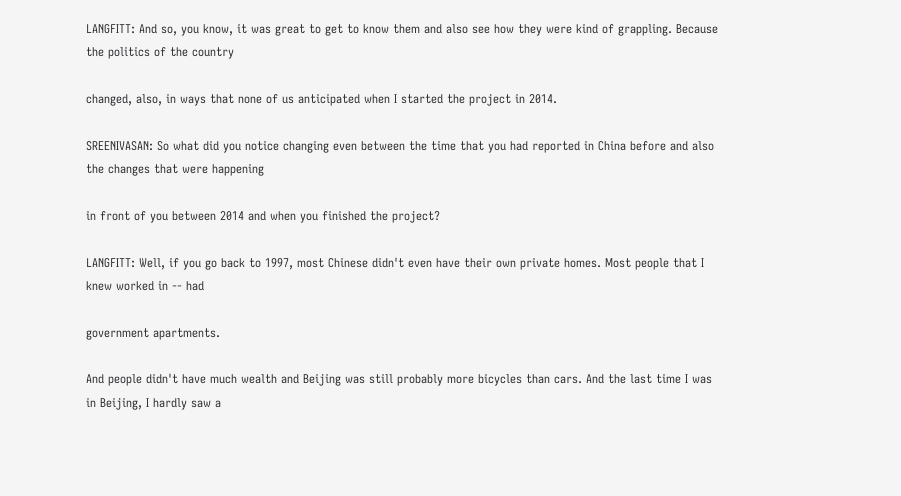LANGFITT: And so, you know, it was great to get to know them and also see how they were kind of grappling. Because the politics of the country

changed, also, in ways that none of us anticipated when I started the project in 2014.

SREENIVASAN: So what did you notice changing even between the time that you had reported in China before and also the changes that were happening

in front of you between 2014 and when you finished the project?

LANGFITT: Well, if you go back to 1997, most Chinese didn't even have their own private homes. Most people that I knew worked in -- had

government apartments.

And people didn't have much wealth and Beijing was still probably more bicycles than cars. And the last time I was in Beijing, I hardly saw a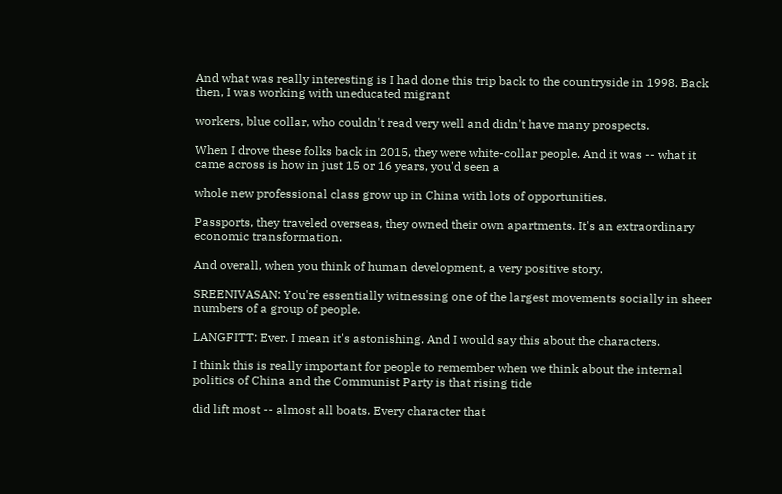And what was really interesting is I had done this trip back to the countryside in 1998. Back then, I was working with uneducated migrant

workers, blue collar, who couldn't read very well and didn't have many prospects.

When I drove these folks back in 2015, they were white-collar people. And it was -- what it came across is how in just 15 or 16 years, you'd seen a

whole new professional class grow up in China with lots of opportunities.

Passports, they traveled overseas, they owned their own apartments. It's an extraordinary economic transformation.

And overall, when you think of human development, a very positive story.

SREENIVASAN: You're essentially witnessing one of the largest movements socially in sheer numbers of a group of people.

LANGFITT: Ever. I mean it's astonishing. And I would say this about the characters.

I think this is really important for people to remember when we think about the internal politics of China and the Communist Party is that rising tide

did lift most -- almost all boats. Every character that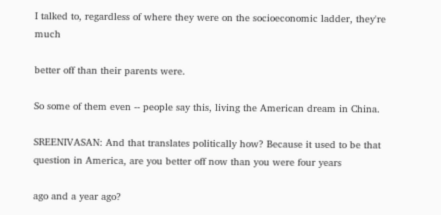I talked to, regardless of where they were on the socioeconomic ladder, they're much

better off than their parents were.

So some of them even -- people say this, living the American dream in China.

SREENIVASAN: And that translates politically how? Because it used to be that question in America, are you better off now than you were four years

ago and a year ago?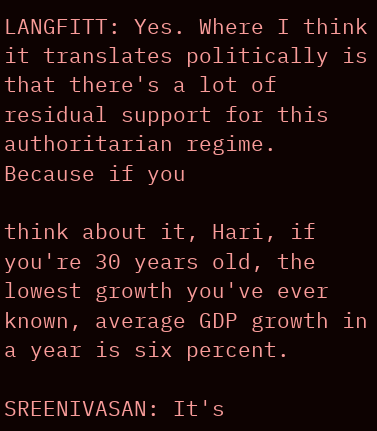LANGFITT: Yes. Where I think it translates politically is that there's a lot of residual support for this authoritarian regime. Because if you

think about it, Hari, if you're 30 years old, the lowest growth you've ever known, average GDP growth in a year is six percent.

SREENIVASAN: It's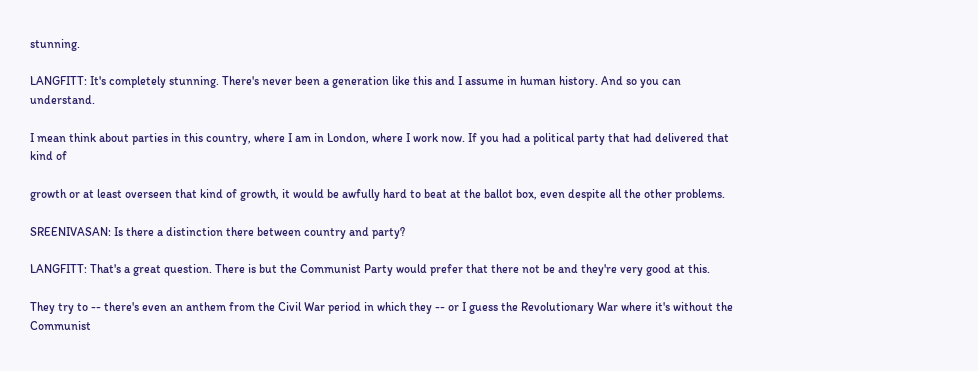stunning.

LANGFITT: It's completely stunning. There's never been a generation like this and I assume in human history. And so you can understand.

I mean think about parties in this country, where I am in London, where I work now. If you had a political party that had delivered that kind of

growth or at least overseen that kind of growth, it would be awfully hard to beat at the ballot box, even despite all the other problems.

SREENIVASAN: Is there a distinction there between country and party?

LANGFITT: That's a great question. There is but the Communist Party would prefer that there not be and they're very good at this.

They try to -- there's even an anthem from the Civil War period in which they -- or I guess the Revolutionary War where it's without the Communist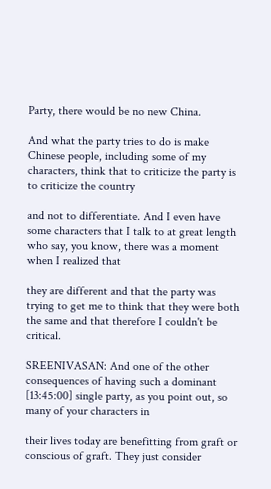Party, there would be no new China.

And what the party tries to do is make Chinese people, including some of my characters, think that to criticize the party is to criticize the country

and not to differentiate. And I even have some characters that I talk to at great length who say, you know, there was a moment when I realized that

they are different and that the party was trying to get me to think that they were both the same and that therefore I couldn't be critical.

SREENIVASAN: And one of the other consequences of having such a dominant [13:45:00] single party, as you point out, so many of your characters in

their lives today are benefitting from graft or conscious of graft. They just consider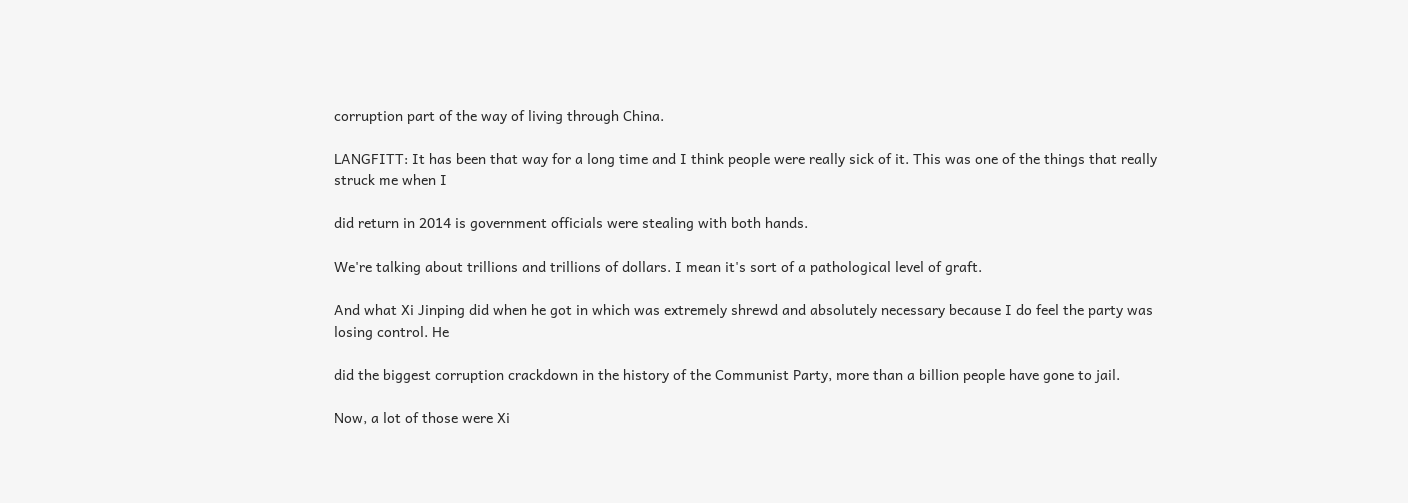corruption part of the way of living through China.

LANGFITT: It has been that way for a long time and I think people were really sick of it. This was one of the things that really struck me when I

did return in 2014 is government officials were stealing with both hands.

We're talking about trillions and trillions of dollars. I mean it's sort of a pathological level of graft.

And what Xi Jinping did when he got in which was extremely shrewd and absolutely necessary because I do feel the party was losing control. He

did the biggest corruption crackdown in the history of the Communist Party, more than a billion people have gone to jail.

Now, a lot of those were Xi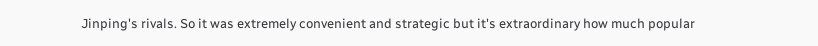Jinping's rivals. So it was extremely convenient and strategic but it's extraordinary how much popular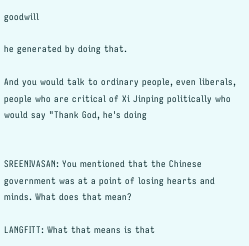goodwill

he generated by doing that.

And you would talk to ordinary people, even liberals, people who are critical of Xi Jinping politically who would say "Thank God, he's doing


SREENIVASAN: You mentioned that the Chinese government was at a point of losing hearts and minds. What does that mean?

LANGFITT: What that means is that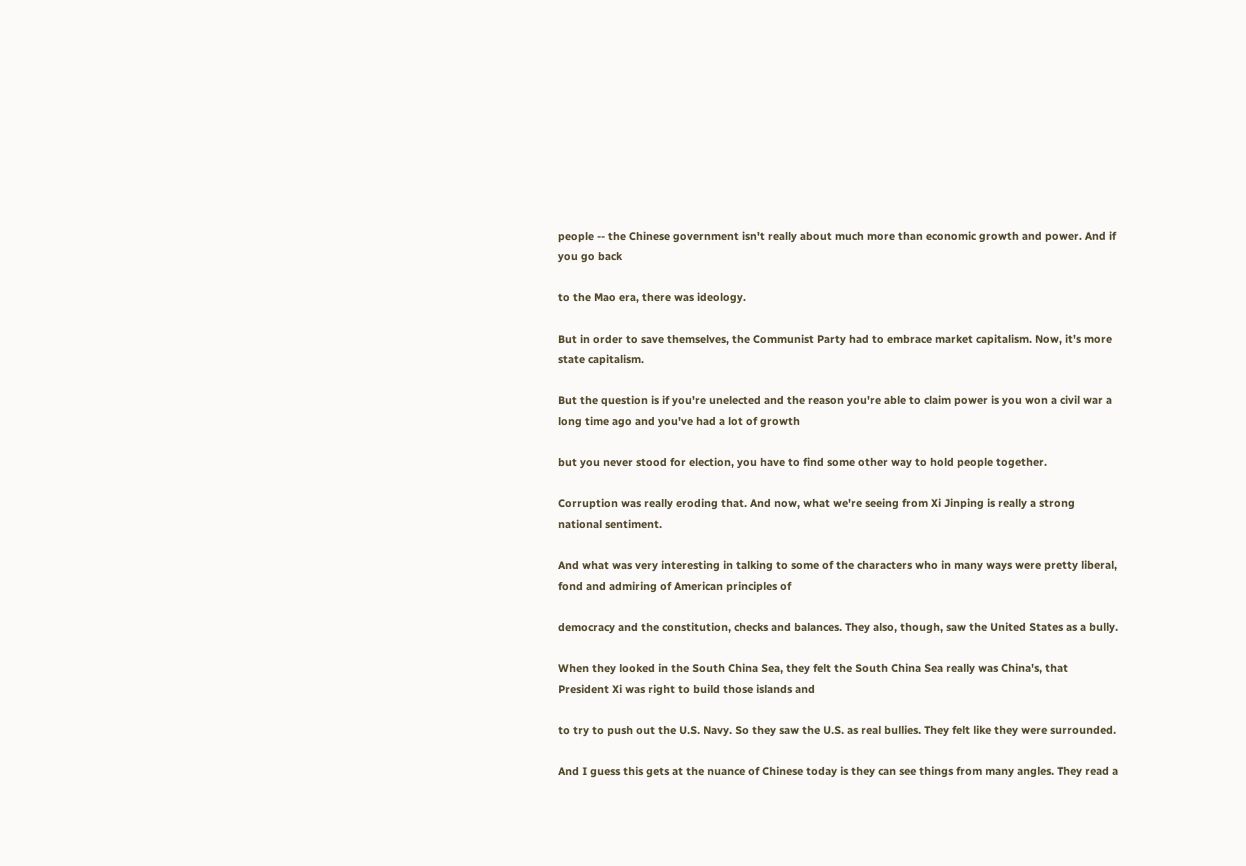people -- the Chinese government isn't really about much more than economic growth and power. And if you go back

to the Mao era, there was ideology.

But in order to save themselves, the Communist Party had to embrace market capitalism. Now, it's more state capitalism.

But the question is if you're unelected and the reason you're able to claim power is you won a civil war a long time ago and you've had a lot of growth

but you never stood for election, you have to find some other way to hold people together.

Corruption was really eroding that. And now, what we're seeing from Xi Jinping is really a strong national sentiment.

And what was very interesting in talking to some of the characters who in many ways were pretty liberal, fond and admiring of American principles of

democracy and the constitution, checks and balances. They also, though, saw the United States as a bully.

When they looked in the South China Sea, they felt the South China Sea really was China's, that President Xi was right to build those islands and

to try to push out the U.S. Navy. So they saw the U.S. as real bullies. They felt like they were surrounded.

And I guess this gets at the nuance of Chinese today is they can see things from many angles. They read a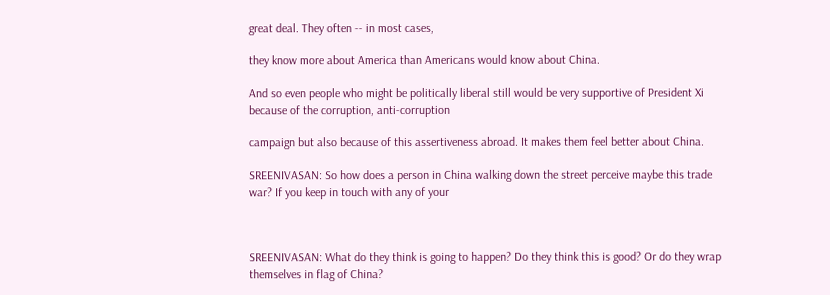great deal. They often -- in most cases,

they know more about America than Americans would know about China.

And so even people who might be politically liberal still would be very supportive of President Xi because of the corruption, anti-corruption

campaign but also because of this assertiveness abroad. It makes them feel better about China.

SREENIVASAN: So how does a person in China walking down the street perceive maybe this trade war? If you keep in touch with any of your



SREENIVASAN: What do they think is going to happen? Do they think this is good? Or do they wrap themselves in flag of China?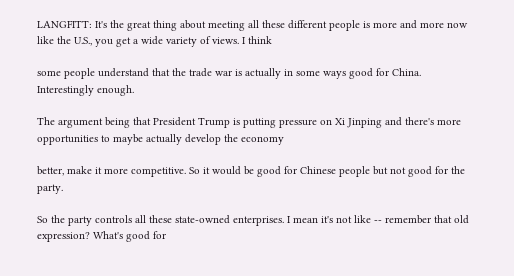LANGFITT: It's the great thing about meeting all these different people is more and more now like the U.S., you get a wide variety of views. I think

some people understand that the trade war is actually in some ways good for China. Interestingly enough.

The argument being that President Trump is putting pressure on Xi Jinping and there's more opportunities to maybe actually develop the economy

better, make it more competitive. So it would be good for Chinese people but not good for the party.

So the party controls all these state-owned enterprises. I mean it's not like -- remember that old expression? What's good for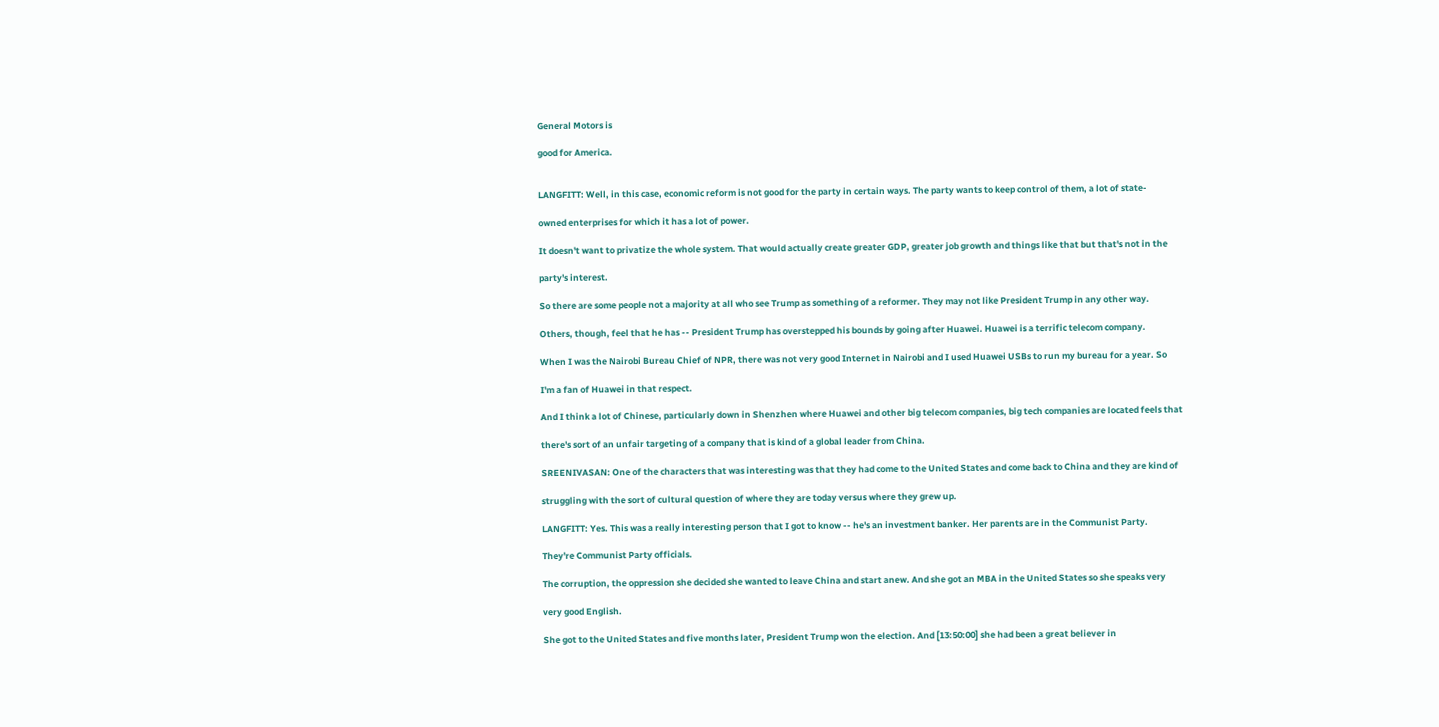General Motors is

good for America.


LANGFITT: Well, in this case, economic reform is not good for the party in certain ways. The party wants to keep control of them, a lot of state-

owned enterprises for which it has a lot of power.

It doesn't want to privatize the whole system. That would actually create greater GDP, greater job growth and things like that but that's not in the

party's interest.

So there are some people not a majority at all who see Trump as something of a reformer. They may not like President Trump in any other way.

Others, though, feel that he has -- President Trump has overstepped his bounds by going after Huawei. Huawei is a terrific telecom company.

When I was the Nairobi Bureau Chief of NPR, there was not very good Internet in Nairobi and I used Huawei USBs to run my bureau for a year. So

I'm a fan of Huawei in that respect.

And I think a lot of Chinese, particularly down in Shenzhen where Huawei and other big telecom companies, big tech companies are located feels that

there's sort of an unfair targeting of a company that is kind of a global leader from China.

SREENIVASAN: One of the characters that was interesting was that they had come to the United States and come back to China and they are kind of

struggling with the sort of cultural question of where they are today versus where they grew up.

LANGFITT: Yes. This was a really interesting person that I got to know -- he's an investment banker. Her parents are in the Communist Party.

They're Communist Party officials.

The corruption, the oppression she decided she wanted to leave China and start anew. And she got an MBA in the United States so she speaks very

very good English.

She got to the United States and five months later, President Trump won the election. And [13:50:00] she had been a great believer in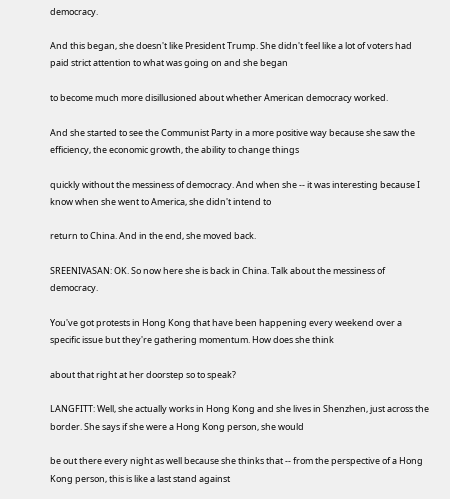democracy.

And this began, she doesn't like President Trump. She didn't feel like a lot of voters had paid strict attention to what was going on and she began

to become much more disillusioned about whether American democracy worked.

And she started to see the Communist Party in a more positive way because she saw the efficiency, the economic growth, the ability to change things

quickly without the messiness of democracy. And when she -- it was interesting because I know when she went to America, she didn't intend to

return to China. And in the end, she moved back.

SREENIVASAN: OK. So now here she is back in China. Talk about the messiness of democracy.

You've got protests in Hong Kong that have been happening every weekend over a specific issue but they're gathering momentum. How does she think

about that right at her doorstep so to speak?

LANGFITT: Well, she actually works in Hong Kong and she lives in Shenzhen, just across the border. She says if she were a Hong Kong person, she would

be out there every night as well because she thinks that -- from the perspective of a Hong Kong person, this is like a last stand against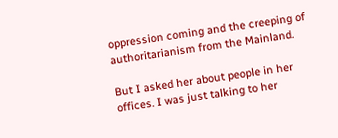oppression coming and the creeping of authoritarianism from the Mainland.

But I asked her about people in her offices. I was just talking to her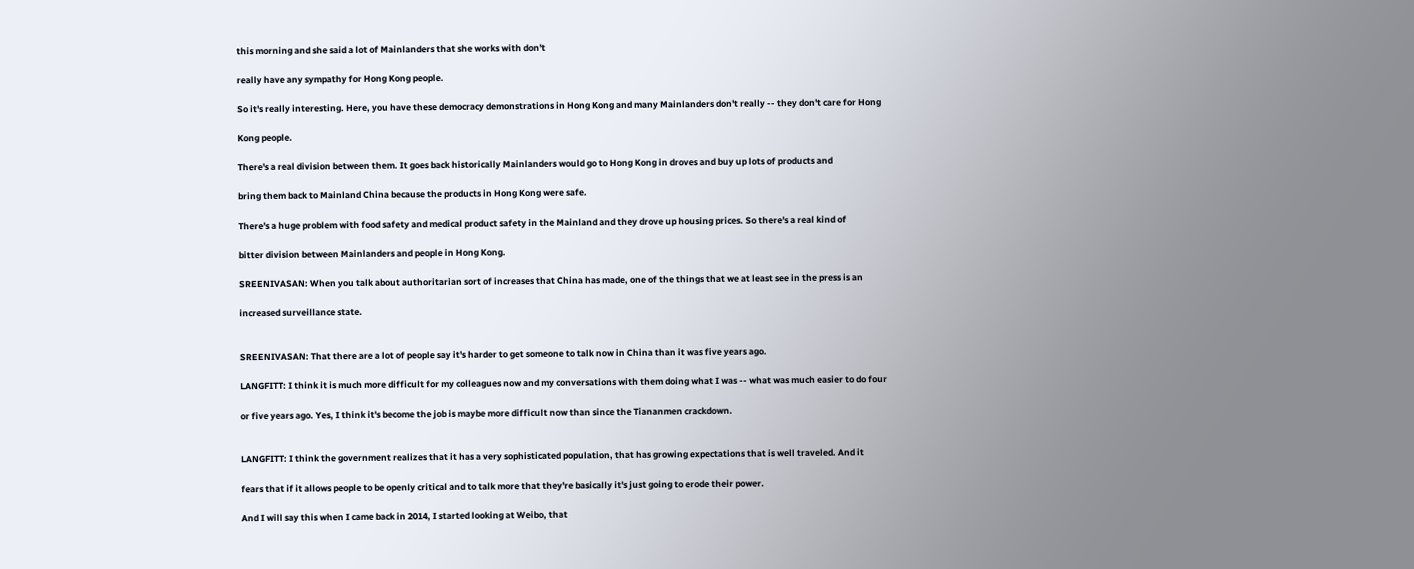this morning and she said a lot of Mainlanders that she works with don't

really have any sympathy for Hong Kong people.

So it's really interesting. Here, you have these democracy demonstrations in Hong Kong and many Mainlanders don't really -- they don't care for Hong

Kong people.

There's a real division between them. It goes back historically Mainlanders would go to Hong Kong in droves and buy up lots of products and

bring them back to Mainland China because the products in Hong Kong were safe.

There's a huge problem with food safety and medical product safety in the Mainland and they drove up housing prices. So there's a real kind of

bitter division between Mainlanders and people in Hong Kong.

SREENIVASAN: When you talk about authoritarian sort of increases that China has made, one of the things that we at least see in the press is an

increased surveillance state.


SREENIVASAN: That there are a lot of people say it's harder to get someone to talk now in China than it was five years ago.

LANGFITT: I think it is much more difficult for my colleagues now and my conversations with them doing what I was -- what was much easier to do four

or five years ago. Yes, I think it's become the job is maybe more difficult now than since the Tiananmen crackdown.


LANGFITT: I think the government realizes that it has a very sophisticated population, that has growing expectations that is well traveled. And it

fears that if it allows people to be openly critical and to talk more that they're basically it's just going to erode their power.

And I will say this when I came back in 2014, I started looking at Weibo, that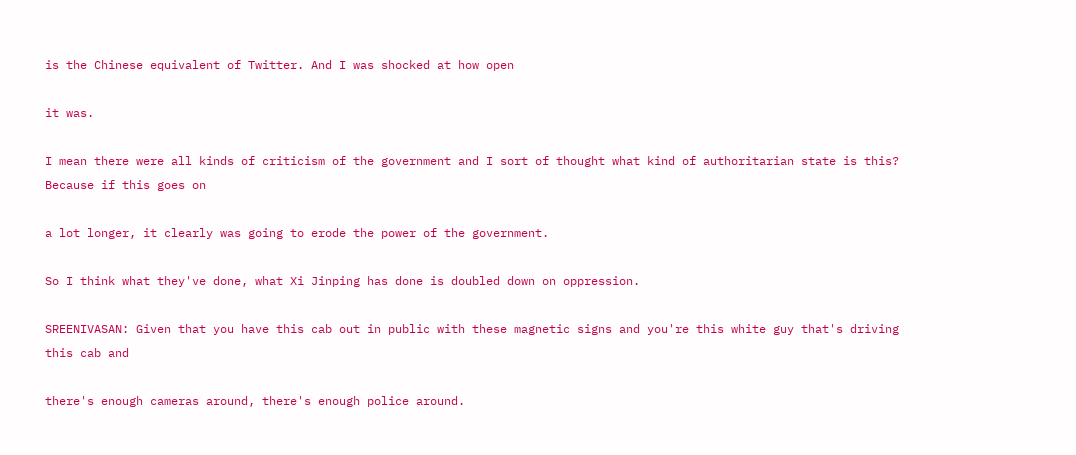is the Chinese equivalent of Twitter. And I was shocked at how open

it was.

I mean there were all kinds of criticism of the government and I sort of thought what kind of authoritarian state is this? Because if this goes on

a lot longer, it clearly was going to erode the power of the government.

So I think what they've done, what Xi Jinping has done is doubled down on oppression.

SREENIVASAN: Given that you have this cab out in public with these magnetic signs and you're this white guy that's driving this cab and

there's enough cameras around, there's enough police around.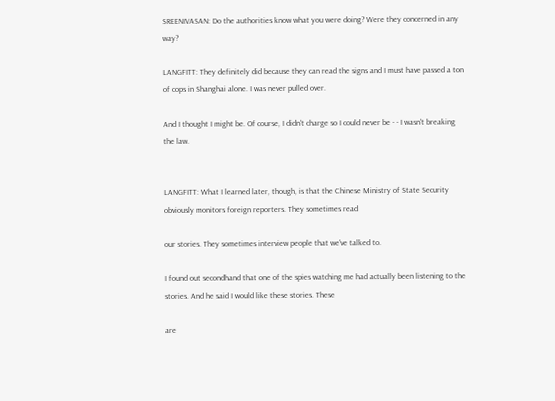SREENIVASAN: Do the authorities know what you were doing? Were they concerned in any way?

LANGFITT: They definitely did because they can read the signs and I must have passed a ton of cops in Shanghai alone. I was never pulled over.

And I thought I might be. Of course, I didn't charge so I could never be - - I wasn't breaking the law.


LANGFITT: What I learned later, though, is that the Chinese Ministry of State Security obviously monitors foreign reporters. They sometimes read

our stories. They sometimes interview people that we've talked to.

I found out secondhand that one of the spies watching me had actually been listening to the stories. And he said I would like these stories. These

are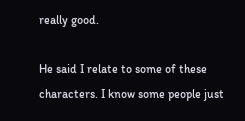really good.

He said I relate to some of these characters. I know some people just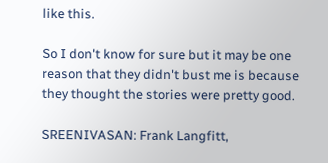like this.

So I don't know for sure but it may be one reason that they didn't bust me is because they thought the stories were pretty good.

SREENIVASAN: Frank Langfitt,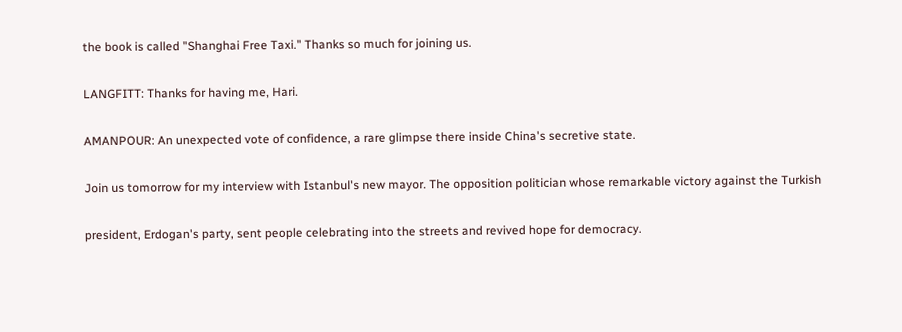the book is called "Shanghai Free Taxi." Thanks so much for joining us.

LANGFITT: Thanks for having me, Hari.

AMANPOUR: An unexpected vote of confidence, a rare glimpse there inside China's secretive state.

Join us tomorrow for my interview with Istanbul's new mayor. The opposition politician whose remarkable victory against the Turkish

president, Erdogan's party, sent people celebrating into the streets and revived hope for democracy.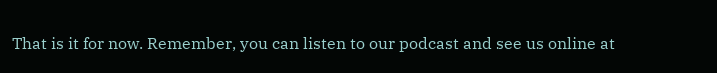That is it for now. Remember, you can listen to our podcast and see us online at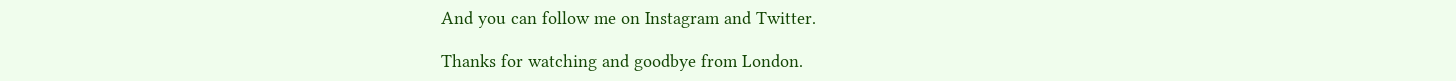And you can follow me on Instagram and Twitter.

Thanks for watching and goodbye from London.